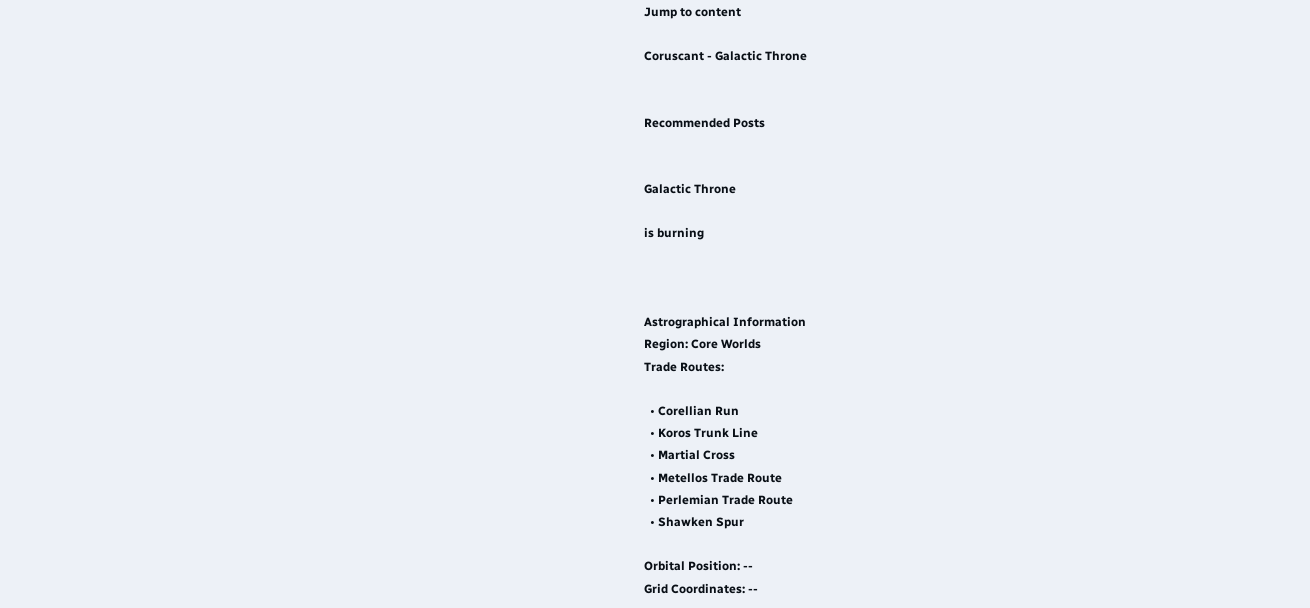Jump to content

Coruscant - Galactic Throne


Recommended Posts


Galactic Throne

is burning



Astrographical Information
Region: Core Worlds
Trade Routes:

  • Corellian Run
  • Koros Trunk Line
  • Martial Cross
  • Metellos Trade Route
  • Perlemian Trade Route
  • Shawken Spur

Orbital Position: --
Grid Coordinates: --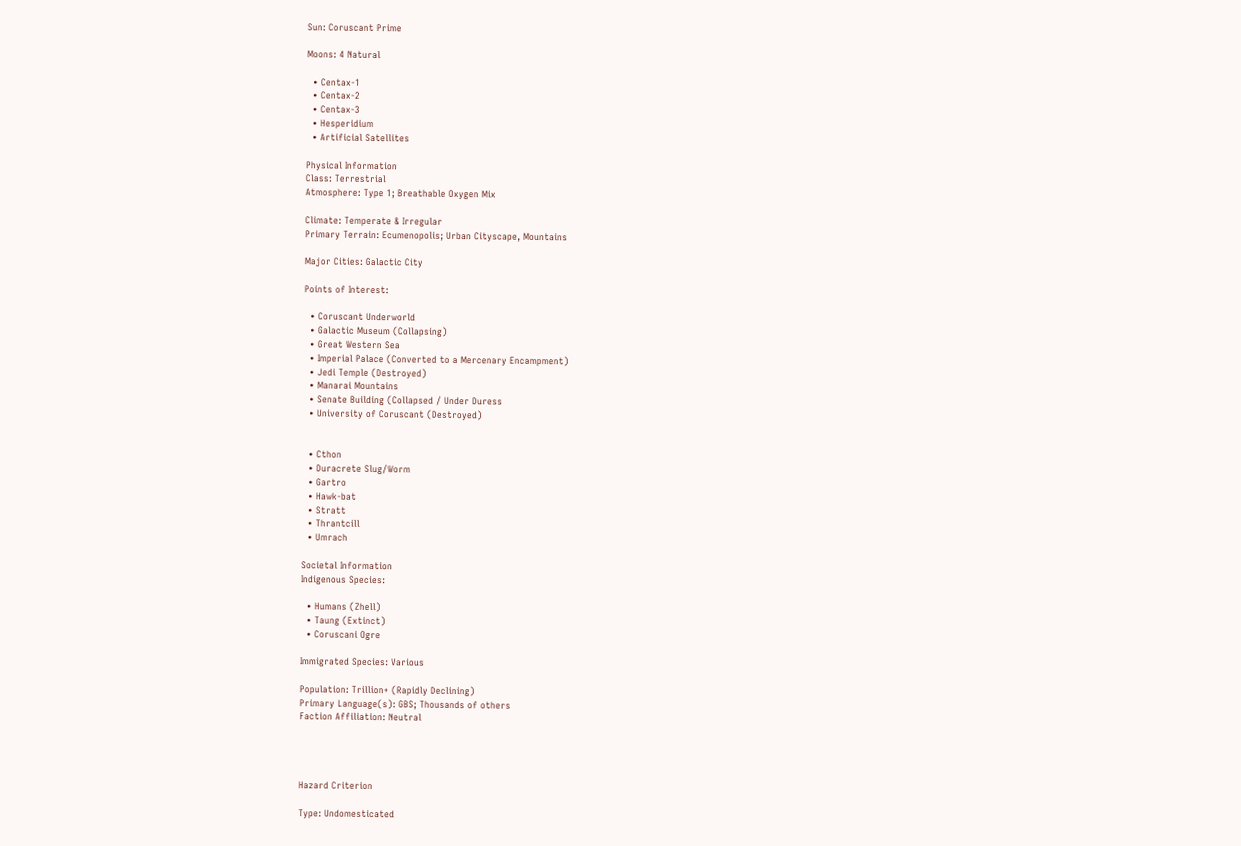Sun: Coruscant Prime

Moons: 4 Natural

  • Centax-1
  • Centax-2
  • Centax-3
  • Hesperidium
  • Artificial Satellites

Physical Information
Class: Terrestrial
Atmosphere: Type 1; Breathable Oxygen Mix

Climate: Temperate & Irregular
Primary Terrain: Ecumenopolis; Urban Cityscape, Mountains

Major Cities: Galactic City

Points of Interest:

  • Coruscant Underworld
  • Galactic Museum (Collapsing)
  • Great Western Sea
  • Imperial Palace (Converted to a Mercenary Encampment)
  • Jedi Temple (Destroyed)
  • Manarai Mountains
  • Senate Building (Collapsed / Under Duress
  • University of Coruscant (Destroyed)


  • Cthon
  • Duracrete Slug/Worm
  • Gartro
  • Hawk-bat
  • Stratt
  • Thrantcill
  • Umrach

Societal Information
Indigenous Species:

  • Humans (Zhell)
  • Taung (Extinct)
  • Coruscani Ogre

Immigrated Species: Various

Population: Trillion+ (Rapidly Declining)
Primary Language(s): GBS; Thousands of others
Faction Affiliation: Neutral




Hazard Criterion

Type: Undomesticated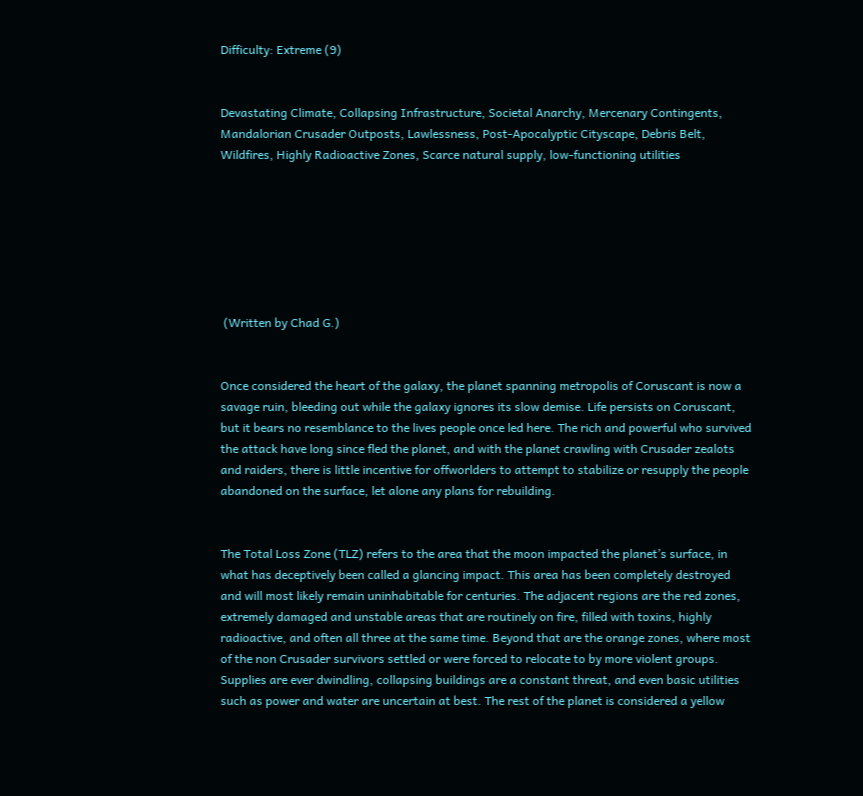Difficulty: Extreme (9)


Devastating Climate, Collapsing Infrastructure, Societal Anarchy, Mercenary Contingents, Mandalorian Crusader Outposts, Lawlessness, Post-Apocalyptic Cityscape, Debris Belt, Wildfires, Highly Radioactive Zones, Scarce natural supply, low-functioning utilities







 (Written by Chad G.)


Once considered the heart of the galaxy, the planet spanning metropolis of Coruscant is now a savage ruin, bleeding out while the galaxy ignores its slow demise. Life persists on Coruscant, but it bears no resemblance to the lives people once led here. The rich and powerful who survived the attack have long since fled the planet, and with the planet crawling with Crusader zealots and raiders, there is little incentive for offworlders to attempt to stabilize or resupply the people abandoned on the surface, let alone any plans for rebuilding.


The Total Loss Zone (TLZ) refers to the area that the moon impacted the planet’s surface, in what has deceptively been called a glancing impact. This area has been completely destroyed and will most likely remain uninhabitable for centuries. The adjacent regions are the red zones, extremely damaged and unstable areas that are routinely on fire, filled with toxins, highly radioactive, and often all three at the same time. Beyond that are the orange zones, where most of the non Crusader survivors settled or were forced to relocate to by more violent groups. Supplies are ever dwindling, collapsing buildings are a constant threat, and even basic utilities such as power and water are uncertain at best. The rest of the planet is considered a yellow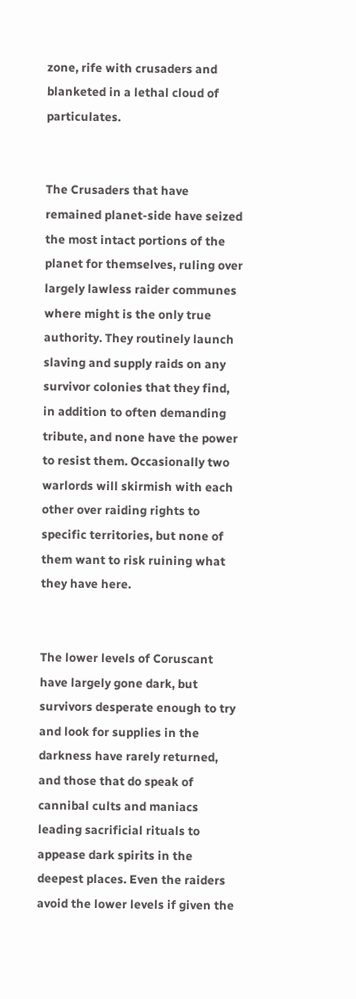zone, rife with crusaders and blanketed in a lethal cloud of particulates.


The Crusaders that have remained planet-side have seized the most intact portions of the planet for themselves, ruling over largely lawless raider communes where might is the only true authority. They routinely launch slaving and supply raids on any survivor colonies that they find, in addition to often demanding tribute, and none have the power to resist them. Occasionally two warlords will skirmish with each other over raiding rights to specific territories, but none of them want to risk ruining what they have here.


The lower levels of Coruscant have largely gone dark, but survivors desperate enough to try and look for supplies in the darkness have rarely returned, and those that do speak of cannibal cults and maniacs leading sacrificial rituals to appease dark spirits in the deepest places. Even the raiders avoid the lower levels if given the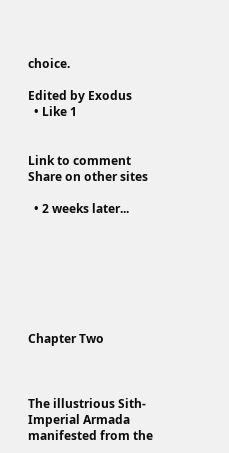choice.

Edited by Exodus
  • Like 1


Link to comment
Share on other sites

  • 2 weeks later...







Chapter Two



The illustrious Sith-Imperial Armada manifested from the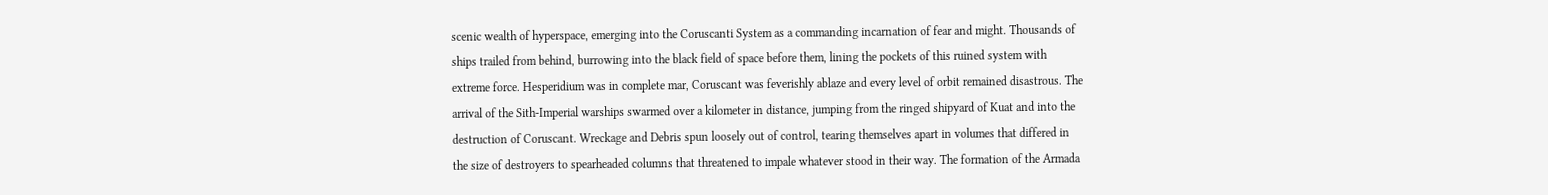scenic wealth of hyperspace, emerging into the Coruscanti System as a commanding incarnation of fear and might. Thousands of ships trailed from behind, burrowing into the black field of space before them, lining the pockets of this ruined system with extreme force. Hesperidium was in complete mar, Coruscant was feverishly ablaze and every level of orbit remained disastrous. The arrival of the Sith-Imperial warships swarmed over a kilometer in distance, jumping from the ringed shipyard of Kuat and into the destruction of Coruscant. Wreckage and Debris spun loosely out of control, tearing themselves apart in volumes that differed in the size of destroyers to spearheaded columns that threatened to impale whatever stood in their way. The formation of the Armada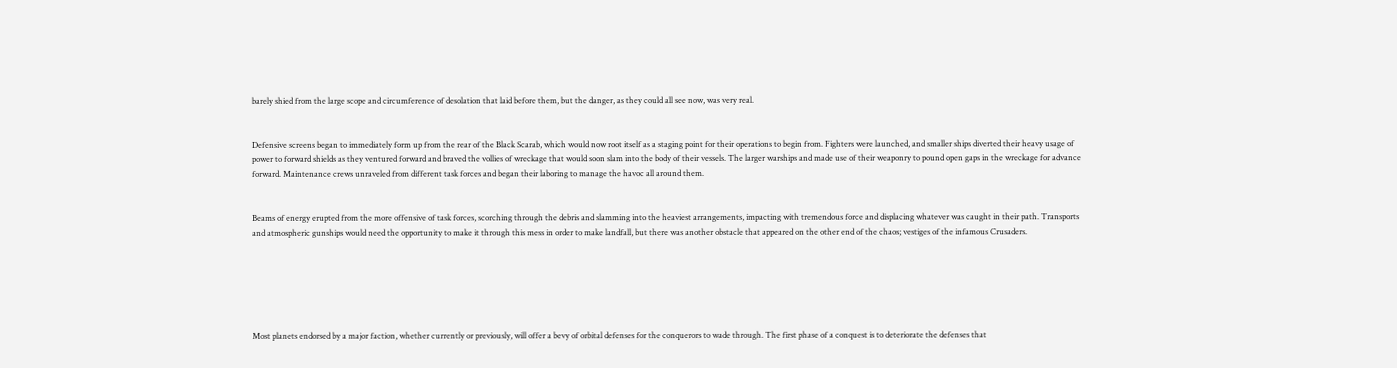barely shied from the large scope and circumference of desolation that laid before them, but the danger, as they could all see now, was very real.


Defensive screens began to immediately form up from the rear of the Black Scarab, which would now root itself as a staging point for their operations to begin from. Fighters were launched, and smaller ships diverted their heavy usage of power to forward shields as they ventured forward and braved the vollies of wreckage that would soon slam into the body of their vessels. The larger warships and made use of their weaponry to pound open gaps in the wreckage for advance forward. Maintenance crews unraveled from different task forces and began their laboring to manage the havoc all around them.


Beams of energy erupted from the more offensive of task forces, scorching through the debris and slamming into the heaviest arrangements, impacting with tremendous force and displacing whatever was caught in their path. Transports and atmospheric gunships would need the opportunity to make it through this mess in order to make landfall, but there was another obstacle that appeared on the other end of the chaos; vestiges of the infamous Crusaders.






Most planets endorsed by a major faction, whether currently or previously, will offer a bevy of orbital defenses for the conquerors to wade through. The first phase of a conquest is to deteriorate the defenses that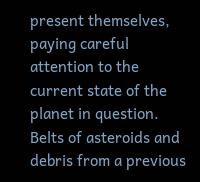present themselves, paying careful attention to the current state of the planet in question. Belts of asteroids and debris from a previous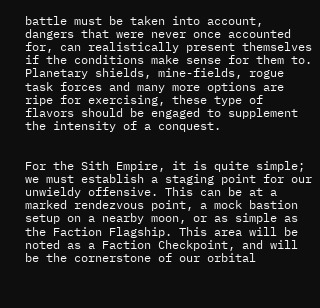battle must be taken into account, dangers that were never once accounted for, can realistically present themselves if the conditions make sense for them to. Planetary shields, mine-fields, rogue task forces and many more options are ripe for exercising, these type of flavors should be engaged to supplement the intensity of a conquest.


For the Sith Empire, it is quite simple; we must establish a staging point for our unwieldy offensive. This can be at a marked rendezvous point, a mock bastion setup on a nearby moon, or as simple as the Faction Flagship. This area will be noted as a Faction Checkpoint, and will be the cornerstone of our orbital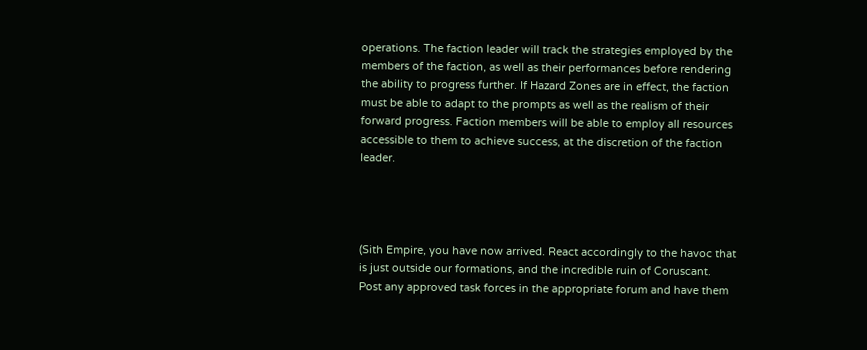operations. The faction leader will track the strategies employed by the members of the faction, as well as their performances before rendering the ability to progress further. If Hazard Zones are in effect, the faction must be able to adapt to the prompts as well as the realism of their forward progress. Faction members will be able to employ all resources accessible to them to achieve success, at the discretion of the faction leader.




(Sith Empire, you have now arrived. React accordingly to the havoc that is just outside our formations, and the incredible ruin of Coruscant. Post any approved task forces in the appropriate forum and have them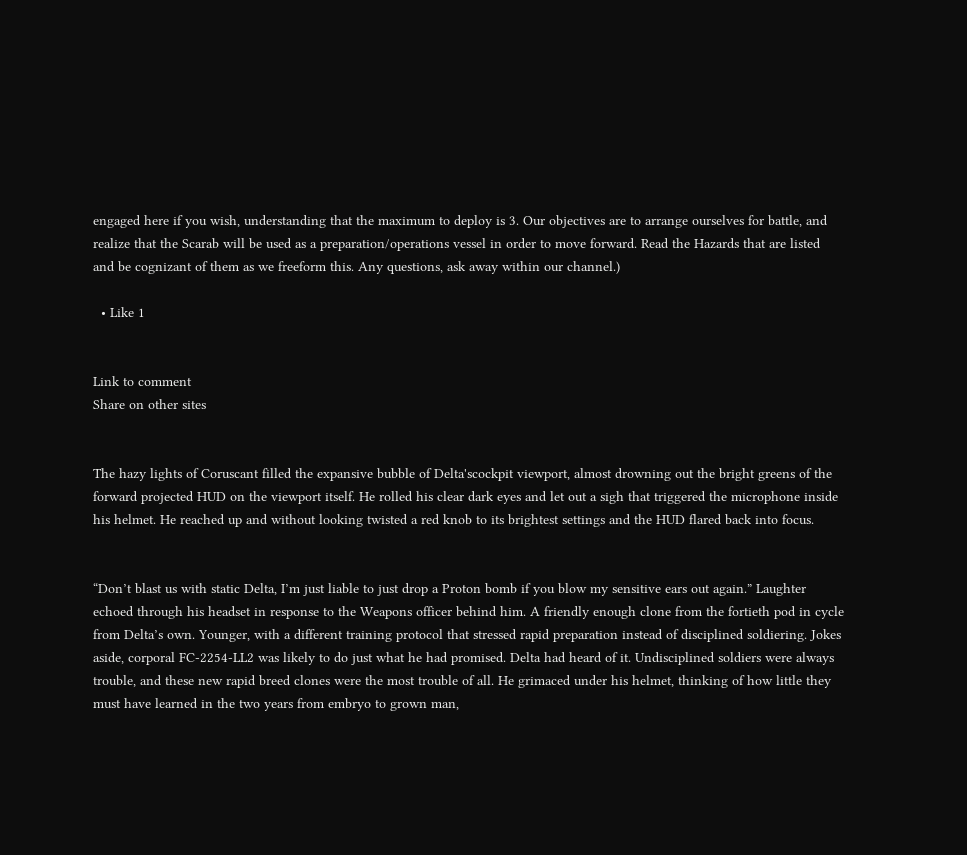engaged here if you wish, understanding that the maximum to deploy is 3. Our objectives are to arrange ourselves for battle, and realize that the Scarab will be used as a preparation/operations vessel in order to move forward. Read the Hazards that are listed and be cognizant of them as we freeform this. Any questions, ask away within our channel.)

  • Like 1


Link to comment
Share on other sites


The hazy lights of Coruscant filled the expansive bubble of Delta'scockpit viewport, almost drowning out the bright greens of the forward projected HUD on the viewport itself. He rolled his clear dark eyes and let out a sigh that triggered the microphone inside his helmet. He reached up and without looking twisted a red knob to its brightest settings and the HUD flared back into focus.


“Don’t blast us with static Delta, I’m just liable to just drop a Proton bomb if you blow my sensitive ears out again.” Laughter echoed through his headset in response to the Weapons officer behind him. A friendly enough clone from the fortieth pod in cycle from Delta’s own. Younger, with a different training protocol that stressed rapid preparation instead of disciplined soldiering. Jokes aside, corporal FC-2254-LL2 was likely to do just what he had promised. Delta had heard of it. Undisciplined soldiers were always trouble, and these new rapid breed clones were the most trouble of all. He grimaced under his helmet, thinking of how little they must have learned in the two years from embryo to grown man,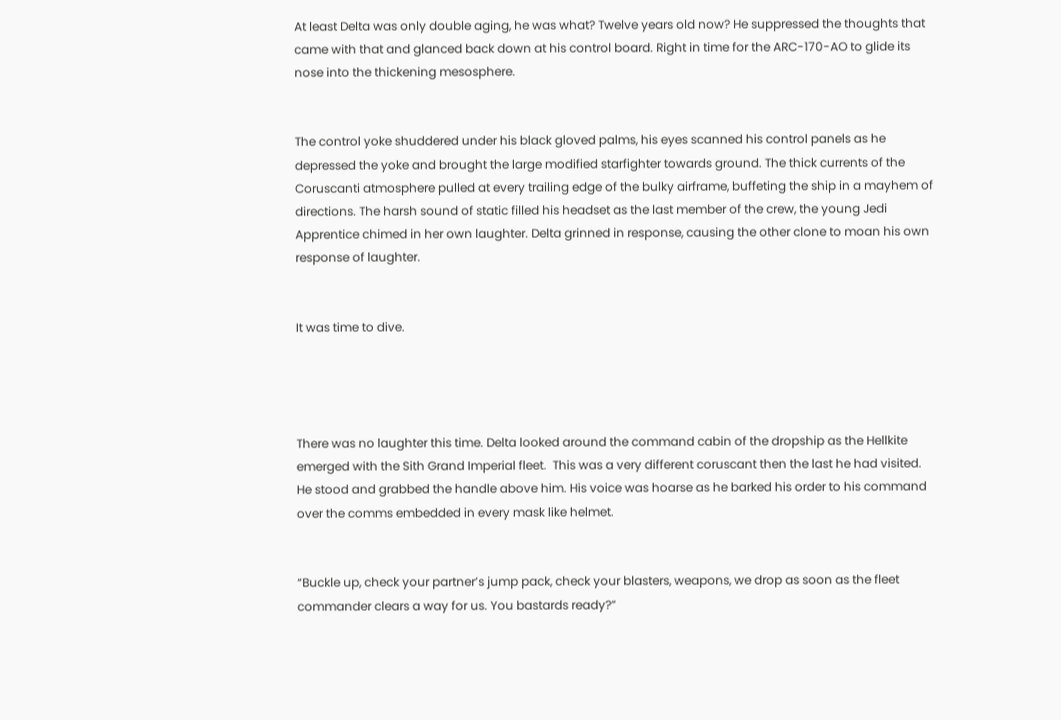At least Delta was only double aging, he was what? Twelve years old now? He suppressed the thoughts that came with that and glanced back down at his control board. Right in time for the ARC-170-AO to glide its nose into the thickening mesosphere.


The control yoke shuddered under his black gloved palms, his eyes scanned his control panels as he depressed the yoke and brought the large modified starfighter towards ground. The thick currents of the Coruscanti atmosphere pulled at every trailing edge of the bulky airframe, buffeting the ship in a mayhem of directions. The harsh sound of static filled his headset as the last member of the crew, the young Jedi Apprentice chimed in her own laughter. Delta grinned in response, causing the other clone to moan his own response of laughter.


It was time to dive.




There was no laughter this time. Delta looked around the command cabin of the dropship as the Hellkite emerged with the Sith Grand Imperial fleet.  This was a very different coruscant then the last he had visited. He stood and grabbed the handle above him. His voice was hoarse as he barked his order to his command over the comms embedded in every mask like helmet.


“Buckle up, check your partner’s jump pack, check your blasters, weapons, we drop as soon as the fleet commander clears a way for us. You bastards ready?”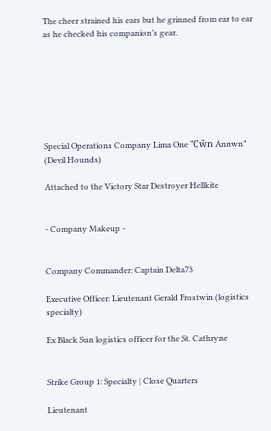The cheer strained his ears but he grinned from ear to ear as he checked his companion’s gear.







Special Operations Company Lima One “Cŵn Annwn” (Devil Hounds)

Attached to the Victory Star Destroyer Hellkite


- Company Makeup -


Company Commander: Captain Delta73

Executive Officer: Lieutenant Gerald Frostwin (logistics specialty)

Ex Black Sun logistics officer for the St. Cathryne


Strike Group 1: Specialty | Close Quarters

Lieutenant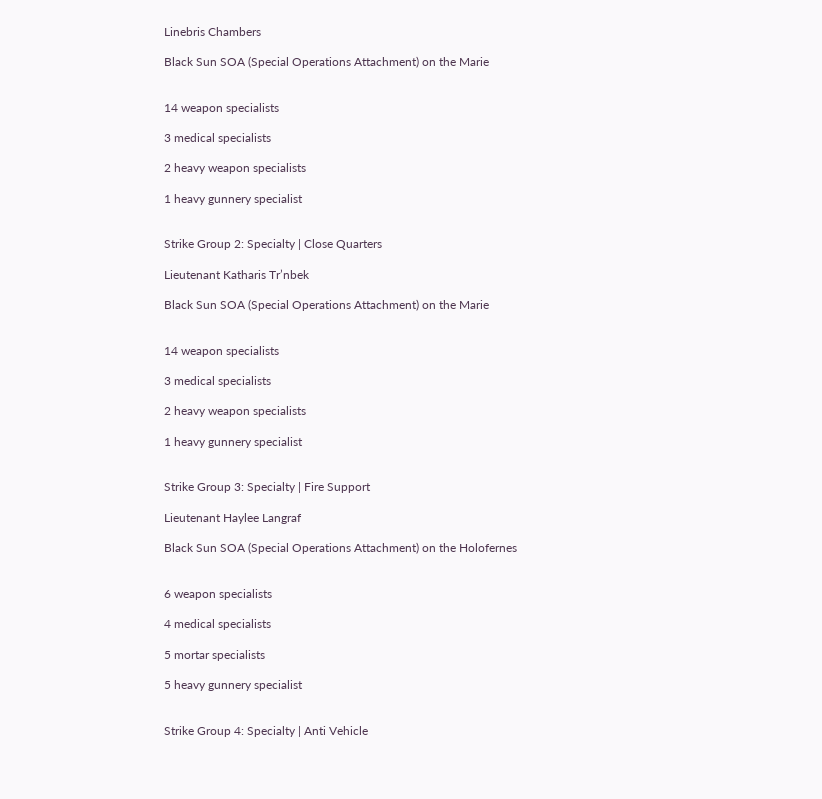Linebris Chambers

Black Sun SOA (Special Operations Attachment) on the Marie


14 weapon specialists

3 medical specialists

2 heavy weapon specialists

1 heavy gunnery specialist


Strike Group 2: Specialty | Close Quarters

Lieutenant Katharis Tr’nbek

Black Sun SOA (Special Operations Attachment) on the Marie


14 weapon specialists

3 medical specialists

2 heavy weapon specialists

1 heavy gunnery specialist


Strike Group 3: Specialty | Fire Support

Lieutenant Haylee Langraf

Black Sun SOA (Special Operations Attachment) on the Holofernes


6 weapon specialists

4 medical specialists

5 mortar specialists

5 heavy gunnery specialist


Strike Group 4: Specialty | Anti Vehicle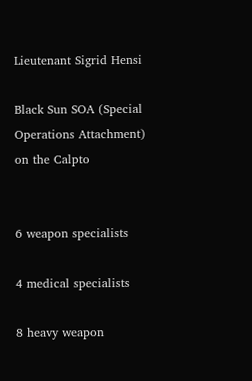Lieutenant Sigrid Hensi

Black Sun SOA (Special Operations Attachment) on the Calpto


6 weapon specialists

4 medical specialists

8 heavy weapon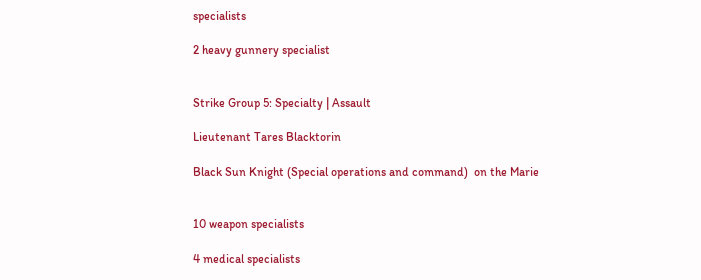specialists

2 heavy gunnery specialist


Strike Group 5: Specialty | Assault

Lieutenant Tares Blacktorin

Black Sun Knight (Special operations and command)  on the Marie


10 weapon specialists

4 medical specialists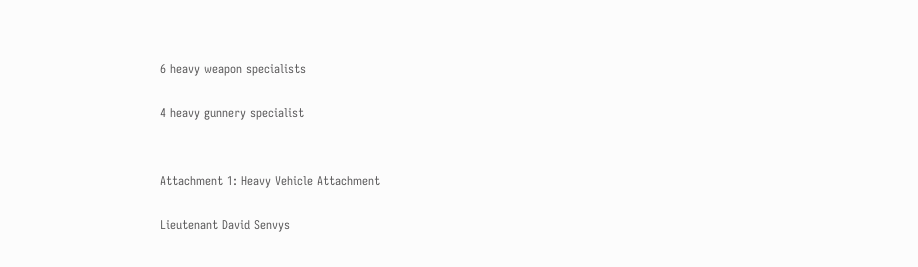6 heavy weapon specialists

4 heavy gunnery specialist


Attachment 1: Heavy Vehicle Attachment

Lieutenant David Senvys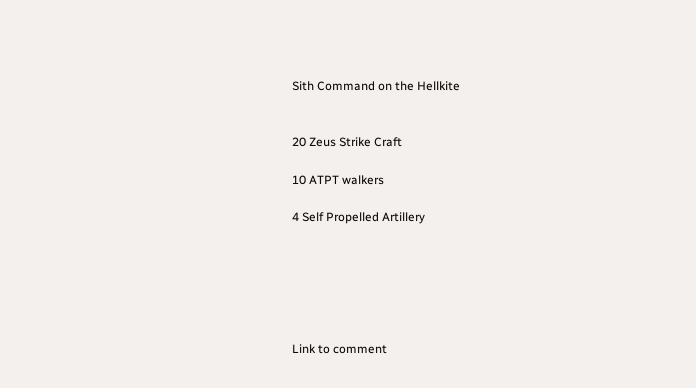Sith Command on the Hellkite


20 Zeus Strike Craft

10 ATPT walkers

4 Self Propelled Artillery






Link to comment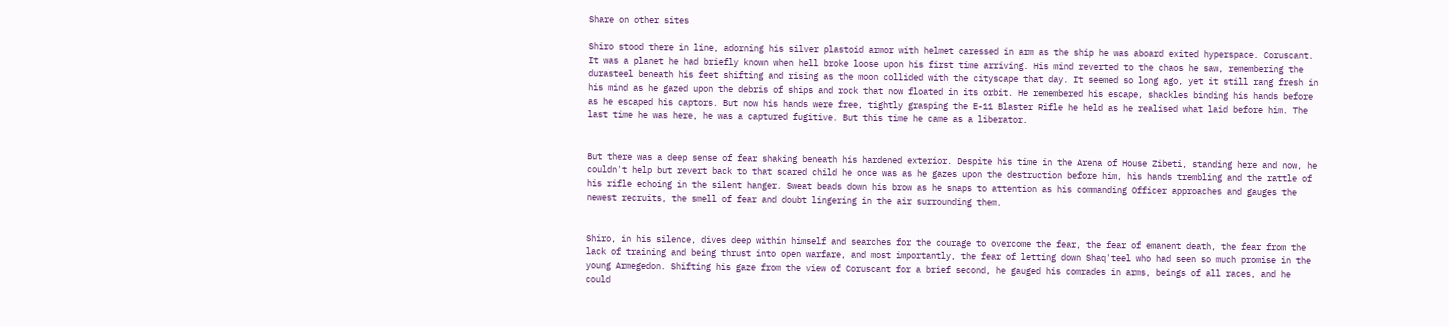Share on other sites

Shiro stood there in line, adorning his silver plastoid armor with helmet caressed in arm as the ship he was aboard exited hyperspace. Coruscant. It was a planet he had briefly known when hell broke loose upon his first time arriving. His mind reverted to the chaos he saw, remembering the durasteel beneath his feet shifting and rising as the moon collided with the cityscape that day. It seemed so long ago, yet it still rang fresh in his mind as he gazed upon the debris of ships and rock that now floated in its orbit. He remembered his escape, shackles binding his hands before as he escaped his captors. But now his hands were free, tightly grasping the E-11 Blaster Rifle he held as he realised what laid before him. The last time he was here, he was a captured fugitive. But this time he came as a liberator.


But there was a deep sense of fear shaking beneath his hardened exterior. Despite his time in the Arena of House Zibeti, standing here and now, he couldn't help but revert back to that scared child he once was as he gazes upon the destruction before him, his hands trembling and the rattle of his rifle echoing in the silent hanger. Sweat beads down his brow as he snaps to attention as his commanding Officer approaches and gauges the newest recruits, the smell of fear and doubt lingering in the air surrounding them.


Shiro, in his silence, dives deep within himself and searches for the courage to overcome the fear, the fear of emanent death, the fear from the lack of training and being thrust into open warfare, and most importantly, the fear of letting down Shaq'teel who had seen so much promise in the young Armegedon. Shifting his gaze from the view of Coruscant for a brief second, he gauged his comrades in arms, beings of all races, and he could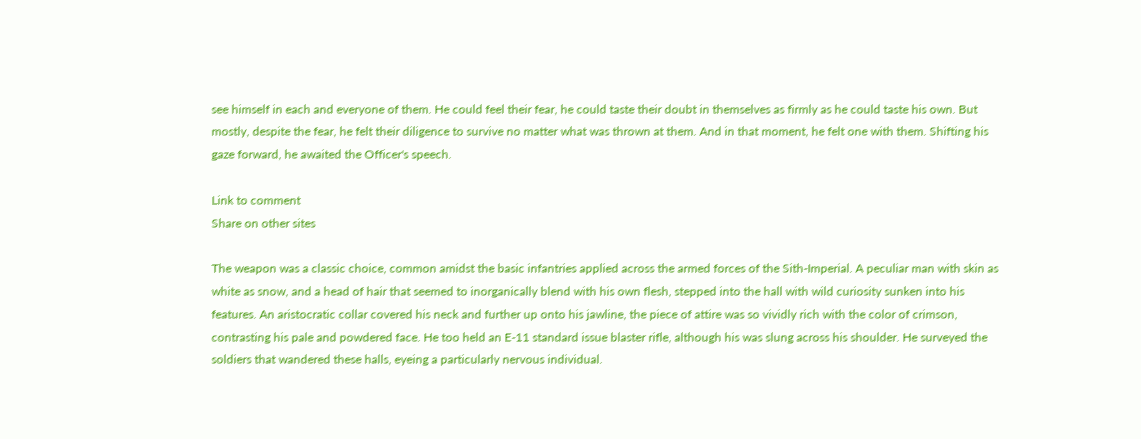see himself in each and everyone of them. He could feel their fear, he could taste their doubt in themselves as firmly as he could taste his own. But mostly, despite the fear, he felt their diligence to survive no matter what was thrown at them. And in that moment, he felt one with them. Shifting his gaze forward, he awaited the Officer's speech.

Link to comment
Share on other sites

The weapon was a classic choice, common amidst the basic infantries applied across the armed forces of the Sith-Imperial. A peculiar man with skin as white as snow, and a head of hair that seemed to inorganically blend with his own flesh, stepped into the hall with wild curiosity sunken into his features. An aristocratic collar covered his neck and further up onto his jawline, the piece of attire was so vividly rich with the color of crimson, contrasting his pale and powdered face. He too held an E-11 standard issue blaster rifle, although his was slung across his shoulder. He surveyed the soldiers that wandered these halls, eyeing a particularly nervous individual.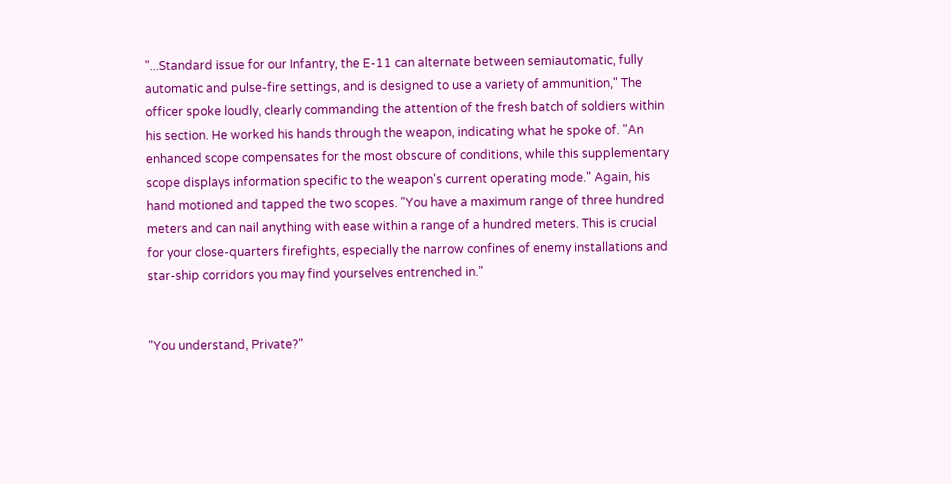"...Standard issue for our Infantry, the E-11 can alternate between semiautomatic, fully automatic and pulse-fire settings, and is designed to use a variety of ammunition," The officer spoke loudly, clearly commanding the attention of the fresh batch of soldiers within his section. He worked his hands through the weapon, indicating what he spoke of. "An enhanced scope compensates for the most obscure of conditions, while this supplementary scope displays information specific to the weapon's current operating mode." Again, his hand motioned and tapped the two scopes. "You have a maximum range of three hundred meters and can nail anything with ease within a range of a hundred meters. This is crucial for your close-quarters firefights, especially the narrow confines of enemy installations and star-ship corridors you may find yourselves entrenched in."


"You understand, Private?"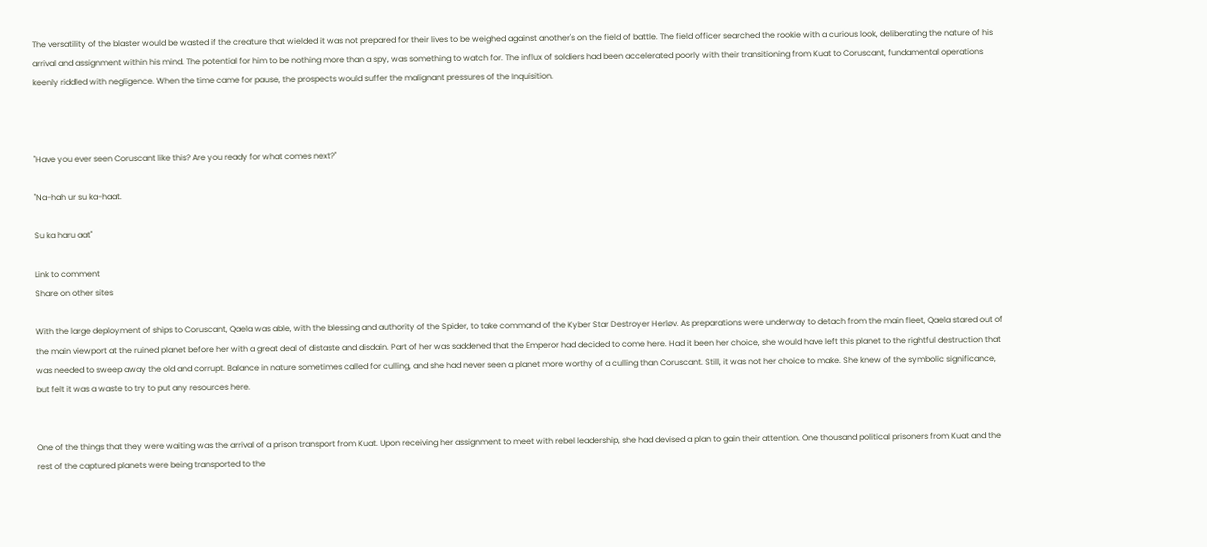The versatility of the blaster would be wasted if the creature that wielded it was not prepared for their lives to be weighed against another's on the field of battle. The field officer searched the rookie with a curious look, deliberating the nature of his arrival and assignment within his mind. The potential for him to be nothing more than a spy, was something to watch for. The influx of soldiers had been accelerated poorly with their transitioning from Kuat to Coruscant, fundamental operations keenly riddled with negligence. When the time came for pause, the prospects would suffer the malignant pressures of the Inquisition.



"Have you ever seen Coruscant like this? Are you ready for what comes next?"

"Na-hah ur su ka-haat.

Su ka haru aat"

Link to comment
Share on other sites

With the large deployment of ships to Coruscant, Qaela was able, with the blessing and authority of the Spider, to take command of the Kyber Star Destroyer Herløv. As preparations were underway to detach from the main fleet, Qaela stared out of the main viewport at the ruined planet before her with a great deal of distaste and disdain. Part of her was saddened that the Emperor had decided to come here. Had it been her choice, she would have left this planet to the rightful destruction that was needed to sweep away the old and corrupt. Balance in nature sometimes called for culling, and she had never seen a planet more worthy of a culling than Coruscant. Still, it was not her choice to make. She knew of the symbolic significance, but felt it was a waste to try to put any resources here.


One of the things that they were waiting was the arrival of a prison transport from Kuat. Upon receiving her assignment to meet with rebel leadership, she had devised a plan to gain their attention. One thousand political prisoners from Kuat and the rest of the captured planets were being transported to the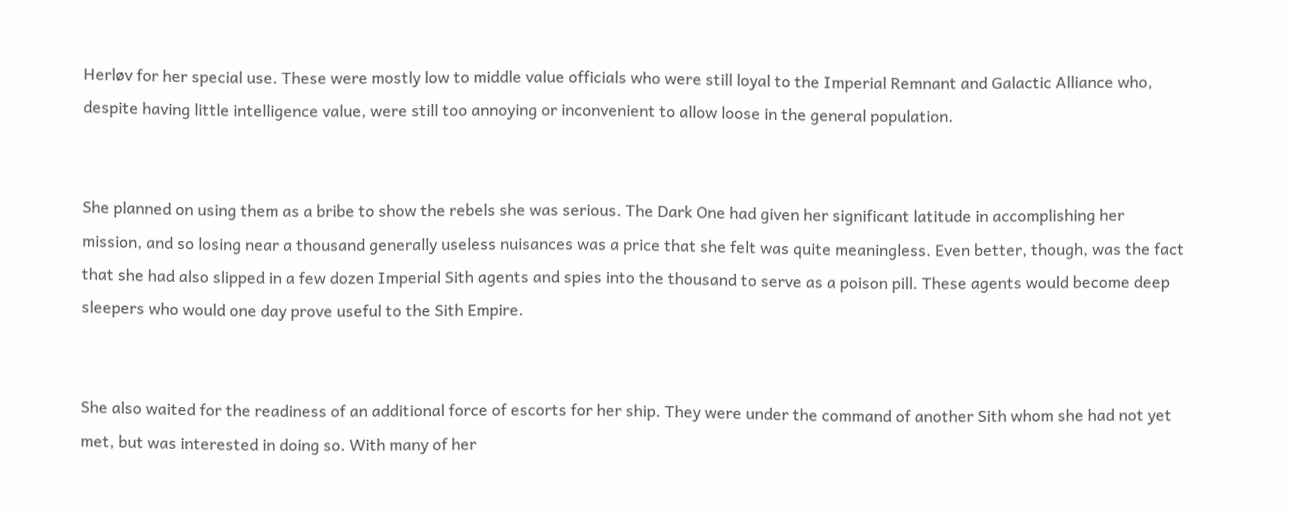Herløv for her special use. These were mostly low to middle value officials who were still loyal to the Imperial Remnant and Galactic Alliance who, despite having little intelligence value, were still too annoying or inconvenient to allow loose in the general population.


She planned on using them as a bribe to show the rebels she was serious. The Dark One had given her significant latitude in accomplishing her mission, and so losing near a thousand generally useless nuisances was a price that she felt was quite meaningless. Even better, though, was the fact that she had also slipped in a few dozen Imperial Sith agents and spies into the thousand to serve as a poison pill. These agents would become deep sleepers who would one day prove useful to the Sith Empire.


She also waited for the readiness of an additional force of escorts for her ship. They were under the command of another Sith whom she had not yet met, but was interested in doing so. With many of her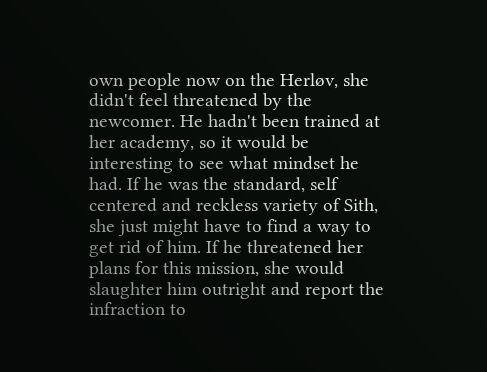own people now on the Herløv, she didn't feel threatened by the newcomer. He hadn't been trained at her academy, so it would be interesting to see what mindset he had. If he was the standard, self centered and reckless variety of Sith, she just might have to find a way to get rid of him. If he threatened her plans for this mission, she would slaughter him outright and report the infraction to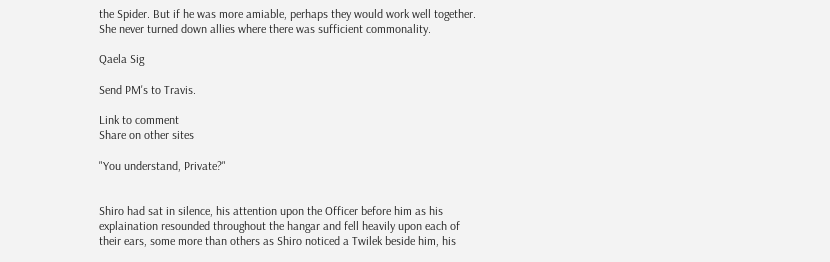the Spider. But if he was more amiable, perhaps they would work well together. She never turned down allies where there was sufficient commonality.

Qaela Sig

Send PM's to Travis.

Link to comment
Share on other sites

"You understand, Private?"


Shiro had sat in silence, his attention upon the Officer before him as his explaination resounded throughout the hangar and fell heavily upon each of their ears, some more than others as Shiro noticed a Twilek beside him, his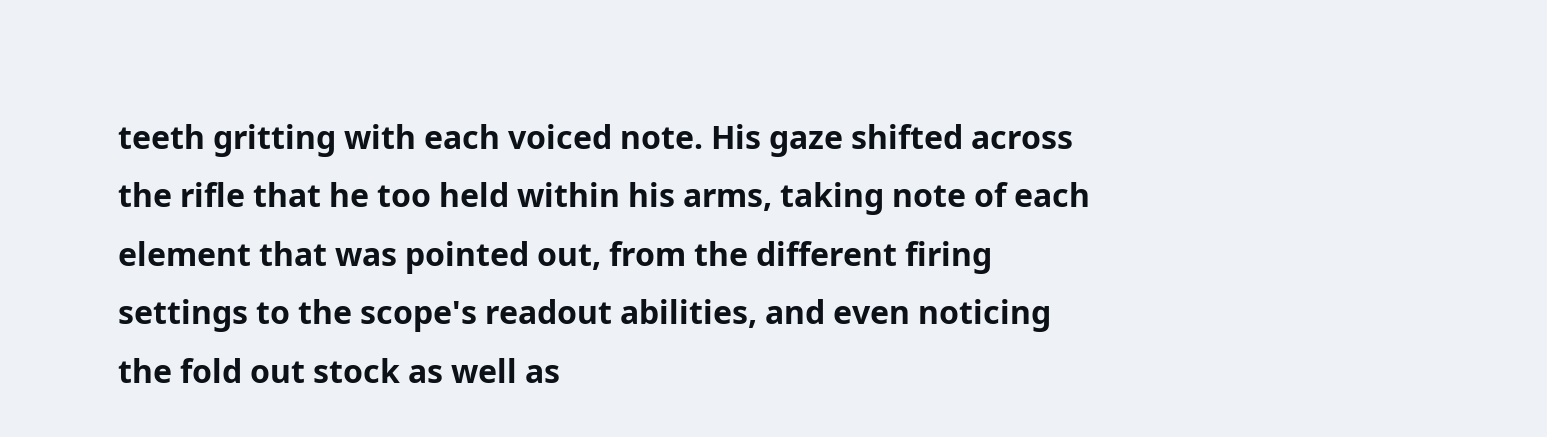teeth gritting with each voiced note. His gaze shifted across the rifle that he too held within his arms, taking note of each element that was pointed out, from the different firing settings to the scope's readout abilities, and even noticing the fold out stock as well as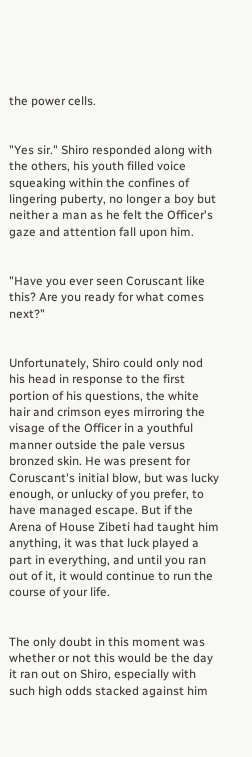the power cells.


"Yes sir." Shiro responded along with the others, his youth filled voice squeaking within the confines of lingering puberty, no longer a boy but neither a man as he felt the Officer's gaze and attention fall upon him.


"Have you ever seen Coruscant like this? Are you ready for what comes next?"


Unfortunately, Shiro could only nod his head in response to the first portion of his questions, the white hair and crimson eyes mirroring the visage of the Officer in a youthful manner outside the pale versus bronzed skin. He was present for Coruscant's initial blow, but was lucky enough, or unlucky of you prefer, to have managed escape. But if the Arena of House Zibeti had taught him anything, it was that luck played a part in everything, and until you ran out of it, it would continue to run the course of your life.


The only doubt in this moment was whether or not this would be the day it ran out on Shiro, especially with such high odds stacked against him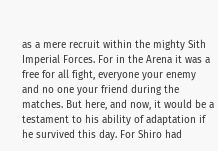as a mere recruit within the mighty Sith Imperial Forces. For in the Arena it was a free for all fight, everyone your enemy and no one your friend during the matches. But here, and now, it would be a testament to his ability of adaptation if he survived this day. For Shiro had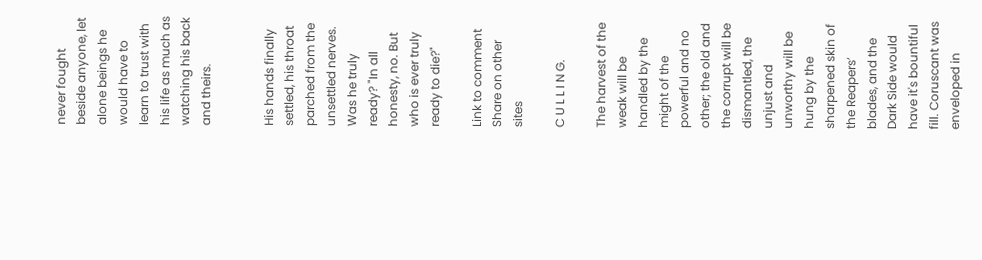never fought beside anyone, let alone beings he would have to learn to trust with his life as much as watching his back and theirs.


His hands finally settled, his throat parched from the unsettled nerves. Was he truly ready? "In all honesty, no. But who is ever truly ready to die?"

Link to comment
Share on other sites

C U L L I N G.

The harvest of the weak will be handled by the might of the powerful and no other; the old and the corrupt will be dismantled, the unjust and unworthy will be hung by the sharpened skin of the Reapers’ blades, and the Dark Side would have it's bountiful fill. Coruscant was enveloped in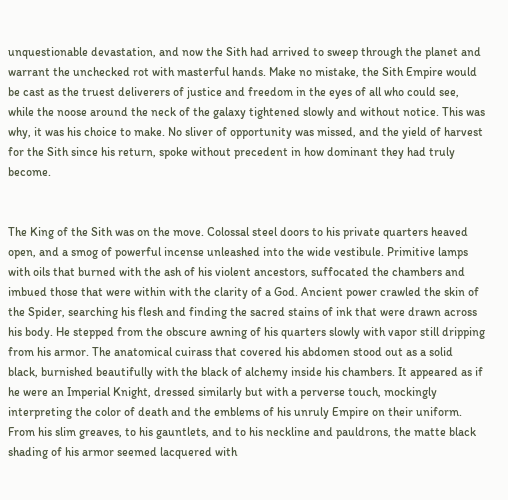unquestionable devastation, and now the Sith had arrived to sweep through the planet and warrant the unchecked rot with masterful hands. Make no mistake, the Sith Empire would be cast as the truest deliverers of justice and freedom in the eyes of all who could see, while the noose around the neck of the galaxy tightened slowly and without notice. This was why, it was his choice to make. No sliver of opportunity was missed, and the yield of harvest for the Sith since his return, spoke without precedent in how dominant they had truly become.


The King of the Sith was on the move. Colossal steel doors to his private quarters heaved open, and a smog of powerful incense unleashed into the wide vestibule. Primitive lamps with oils that burned with the ash of his violent ancestors, suffocated the chambers and imbued those that were within with the clarity of a God. Ancient power crawled the skin of the Spider, searching his flesh and finding the sacred stains of ink that were drawn across his body. He stepped from the obscure awning of his quarters slowly with vapor still dripping from his armor. The anatomical cuirass that covered his abdomen stood out as a solid black, burnished beautifully with the black of alchemy inside his chambers. It appeared as if he were an Imperial Knight, dressed similarly but with a perverse touch, mockingly interpreting the color of death and the emblems of his unruly Empire on their uniform. From his slim greaves, to his gauntlets, and to his neckline and pauldrons, the matte black shading of his armor seemed lacquered with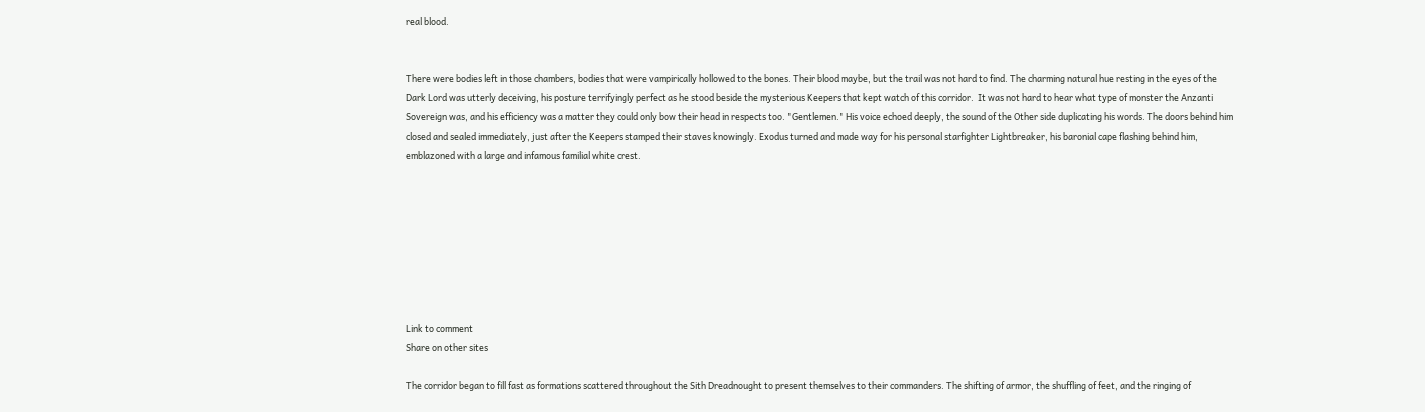real blood.


There were bodies left in those chambers, bodies that were vampirically hollowed to the bones. Their blood maybe, but the trail was not hard to find. The charming natural hue resting in the eyes of the Dark Lord was utterly deceiving, his posture terrifyingly perfect as he stood beside the mysterious Keepers that kept watch of this corridor.  It was not hard to hear what type of monster the Anzanti Sovereign was, and his efficiency was a matter they could only bow their head in respects too. "Gentlemen." His voice echoed deeply, the sound of the Other side duplicating his words. The doors behind him closed and sealed immediately, just after the Keepers stamped their staves knowingly. Exodus turned and made way for his personal starfighter Lightbreaker, his baronial cape flashing behind him, emblazoned with a large and infamous familial white crest.








Link to comment
Share on other sites

The corridor began to fill fast as formations scattered throughout the Sith Dreadnought to present themselves to their commanders. The shifting of armor, the shuffling of feet, and the ringing of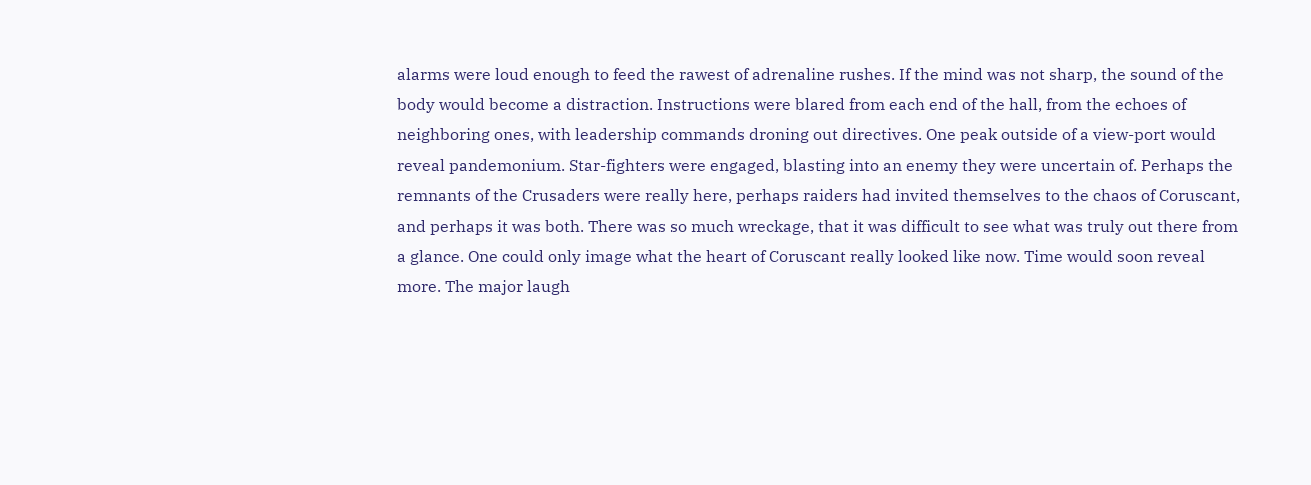alarms were loud enough to feed the rawest of adrenaline rushes. If the mind was not sharp, the sound of the body would become a distraction. Instructions were blared from each end of the hall, from the echoes of neighboring ones, with leadership commands droning out directives. One peak outside of a view-port would reveal pandemonium. Star-fighters were engaged, blasting into an enemy they were uncertain of. Perhaps the remnants of the Crusaders were really here, perhaps raiders had invited themselves to the chaos of Coruscant, and perhaps it was both. There was so much wreckage, that it was difficult to see what was truly out there from a glance. One could only image what the heart of Coruscant really looked like now. Time would soon reveal more. The major laugh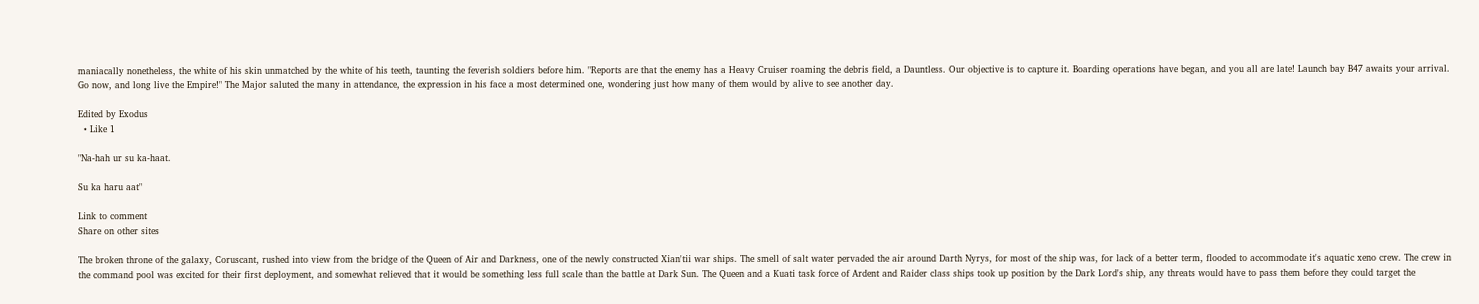maniacally nonetheless, the white of his skin unmatched by the white of his teeth, taunting the feverish soldiers before him. "Reports are that the enemy has a Heavy Cruiser roaming the debris field, a Dauntless. Our objective is to capture it. Boarding operations have began, and you all are late! Launch bay B47 awaits your arrival. Go now, and long live the Empire!" The Major saluted the many in attendance, the expression in his face a most determined one, wondering just how many of them would by alive to see another day.

Edited by Exodus
  • Like 1

"Na-hah ur su ka-haat.

Su ka haru aat"

Link to comment
Share on other sites

The broken throne of the galaxy, Coruscant, rushed into view from the bridge of the Queen of Air and Darkness, one of the newly constructed Xian'tii war ships. The smell of salt water pervaded the air around Darth Nyrys, for most of the ship was, for lack of a better term, flooded to accommodate it's aquatic xeno crew. The crew in the command pool was excited for their first deployment, and somewhat relieved that it would be something less full scale than the battle at Dark Sun. The Queen and a Kuati task force of Ardent and Raider class ships took up position by the Dark Lord's ship, any threats would have to pass them before they could target the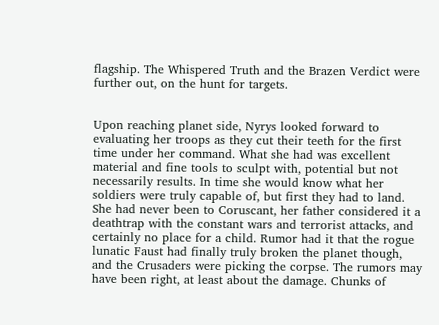flagship. The Whispered Truth and the Brazen Verdict were further out, on the hunt for targets.


Upon reaching planet side, Nyrys looked forward to evaluating her troops as they cut their teeth for the first time under her command. What she had was excellent material and fine tools to sculpt with, potential but not necessarily results. In time she would know what her soldiers were truly capable of, but first they had to land. She had never been to Coruscant, her father considered it a deathtrap with the constant wars and terrorist attacks, and certainly no place for a child. Rumor had it that the rogue lunatic Faust had finally truly broken the planet though, and the Crusaders were picking the corpse. The rumors may have been right, at least about the damage. Chunks of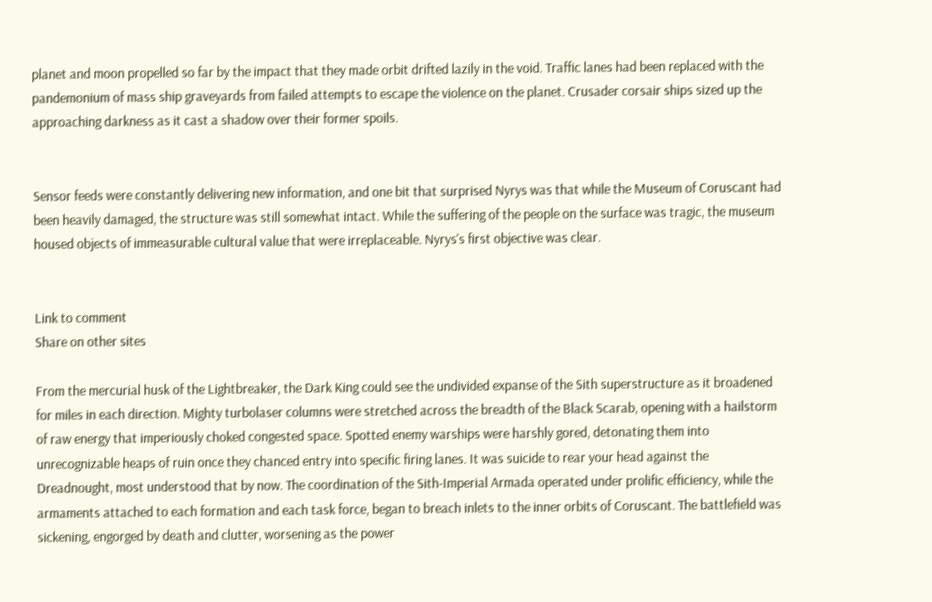planet and moon propelled so far by the impact that they made orbit drifted lazily in the void. Traffic lanes had been replaced with the pandemonium of mass ship graveyards from failed attempts to escape the violence on the planet. Crusader corsair ships sized up the approaching darkness as it cast a shadow over their former spoils.


Sensor feeds were constantly delivering new information, and one bit that surprised Nyrys was that while the Museum of Coruscant had been heavily damaged, the structure was still somewhat intact. While the suffering of the people on the surface was tragic, the museum housed objects of immeasurable cultural value that were irreplaceable. Nyrys's first objective was clear.


Link to comment
Share on other sites

From the mercurial husk of the Lightbreaker, the Dark King could see the undivided expanse of the Sith superstructure as it broadened for miles in each direction. Mighty turbolaser columns were stretched across the breadth of the Black Scarab, opening with a hailstorm of raw energy that imperiously choked congested space. Spotted enemy warships were harshly gored, detonating them into unrecognizable heaps of ruin once they chanced entry into specific firing lanes. It was suicide to rear your head against the Dreadnought, most understood that by now. The coordination of the Sith-Imperial Armada operated under prolific efficiency, while the armaments attached to each formation and each task force, began to breach inlets to the inner orbits of Coruscant. The battlefield was sickening, engorged by death and clutter, worsening as the power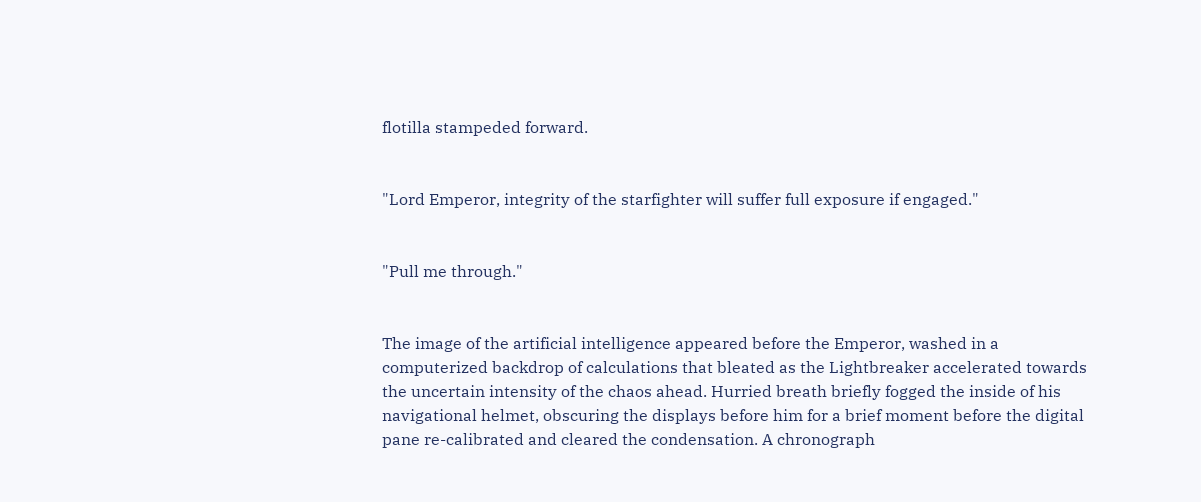flotilla stampeded forward.


"Lord Emperor, integrity of the starfighter will suffer full exposure if engaged."


"Pull me through."


The image of the artificial intelligence appeared before the Emperor, washed in a computerized backdrop of calculations that bleated as the Lightbreaker accelerated towards the uncertain intensity of the chaos ahead. Hurried breath briefly fogged the inside of his navigational helmet, obscuring the displays before him for a brief moment before the digital pane re-calibrated and cleared the condensation. A chronograph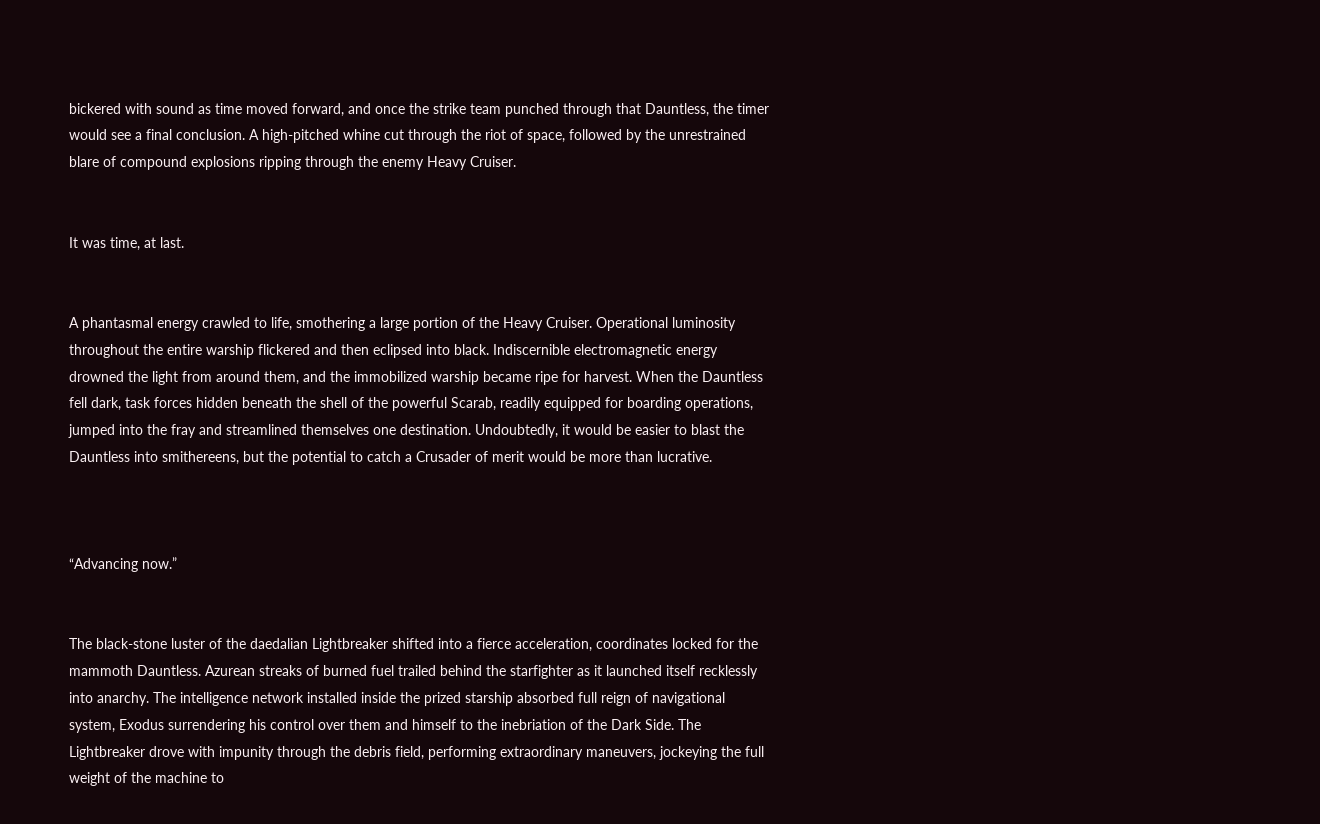bickered with sound as time moved forward, and once the strike team punched through that Dauntless, the timer would see a final conclusion. A high-pitched whine cut through the riot of space, followed by the unrestrained blare of compound explosions ripping through the enemy Heavy Cruiser.


It was time, at last.


A phantasmal energy crawled to life, smothering a large portion of the Heavy Cruiser. Operational luminosity throughout the entire warship flickered and then eclipsed into black. Indiscernible electromagnetic energy drowned the light from around them, and the immobilized warship became ripe for harvest. When the Dauntless fell dark, task forces hidden beneath the shell of the powerful Scarab, readily equipped for boarding operations, jumped into the fray and streamlined themselves one destination. Undoubtedly, it would be easier to blast the Dauntless into smithereens, but the potential to catch a Crusader of merit would be more than lucrative.



“Advancing now.”


The black-stone luster of the daedalian Lightbreaker shifted into a fierce acceleration, coordinates locked for the mammoth Dauntless. Azurean streaks of burned fuel trailed behind the starfighter as it launched itself recklessly into anarchy. The intelligence network installed inside the prized starship absorbed full reign of navigational system, Exodus surrendering his control over them and himself to the inebriation of the Dark Side. The Lightbreaker drove with impunity through the debris field, performing extraordinary maneuvers, jockeying the full weight of the machine to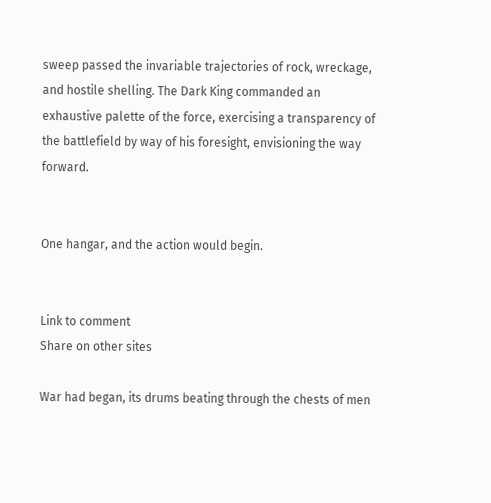sweep passed the invariable trajectories of rock, wreckage, and hostile shelling. The Dark King commanded an exhaustive palette of the force, exercising a transparency of the battlefield by way of his foresight, envisioning the way forward.


One hangar, and the action would begin.


Link to comment
Share on other sites

War had began, its drums beating through the chests of men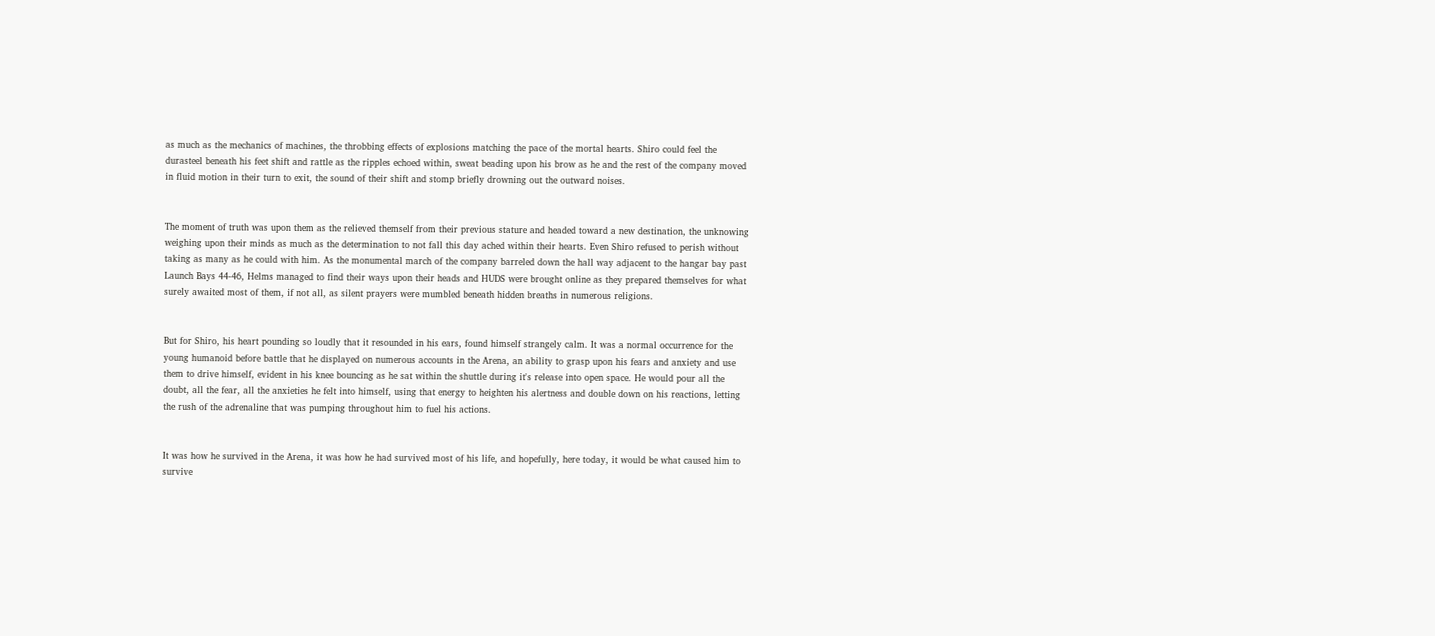as much as the mechanics of machines, the throbbing effects of explosions matching the pace of the mortal hearts. Shiro could feel the durasteel beneath his feet shift and rattle as the ripples echoed within, sweat beading upon his brow as he and the rest of the company moved in fluid motion in their turn to exit, the sound of their shift and stomp briefly drowning out the outward noises.


The moment of truth was upon them as the relieved themself from their previous stature and headed toward a new destination, the unknowing weighing upon their minds as much as the determination to not fall this day ached within their hearts. Even Shiro refused to perish without taking as many as he could with him. As the monumental march of the company barreled down the hall way adjacent to the hangar bay past Launch Bays 44-46, Helms managed to find their ways upon their heads and HUDS were brought online as they prepared themselves for what surely awaited most of them, if not all, as silent prayers were mumbled beneath hidden breaths in numerous religions.


But for Shiro, his heart pounding so loudly that it resounded in his ears, found himself strangely calm. It was a normal occurrence for the young humanoid before battle that he displayed on numerous accounts in the Arena, an ability to grasp upon his fears and anxiety and use them to drive himself, evident in his knee bouncing as he sat within the shuttle during it's release into open space. He would pour all the doubt, all the fear, all the anxieties he felt into himself, using that energy to heighten his alertness and double down on his reactions, letting the rush of the adrenaline that was pumping throughout him to fuel his actions.


It was how he survived in the Arena, it was how he had survived most of his life, and hopefully, here today, it would be what caused him to survive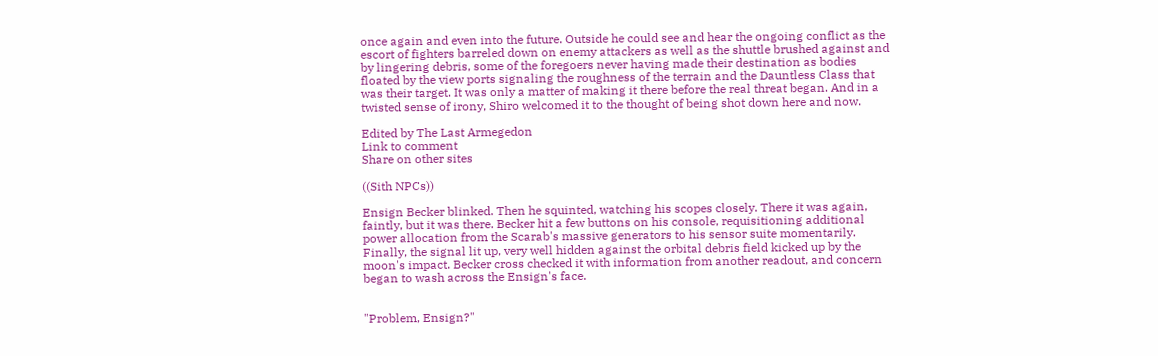once again and even into the future. Outside he could see and hear the ongoing conflict as the escort of fighters barreled down on enemy attackers as well as the shuttle brushed against and by lingering debris, some of the foregoers never having made their destination as bodies floated by the view ports signaling the roughness of the terrain and the Dauntless Class that was their target. It was only a matter of making it there before the real threat began. And in a twisted sense of irony, Shiro welcomed it to the thought of being shot down here and now.

Edited by The Last Armegedon
Link to comment
Share on other sites

((Sith NPCs))

Ensign Becker blinked. Then he squinted, watching his scopes closely. There it was again, faintly, but it was there. Becker hit a few buttons on his console, requisitioning additional power allocation from the Scarab's massive generators to his sensor suite momentarily. Finally, the signal lit up, very well hidden against the orbital debris field kicked up by the moon's impact. Becker cross checked it with information from another readout, and concern began to wash across the Ensign's face.


"Problem, Ensign?"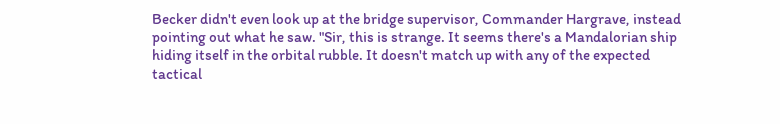Becker didn't even look up at the bridge supervisor, Commander Hargrave, instead pointing out what he saw. "Sir, this is strange. It seems there's a Mandalorian ship hiding itself in the orbital rubble. It doesn't match up with any of the expected tactical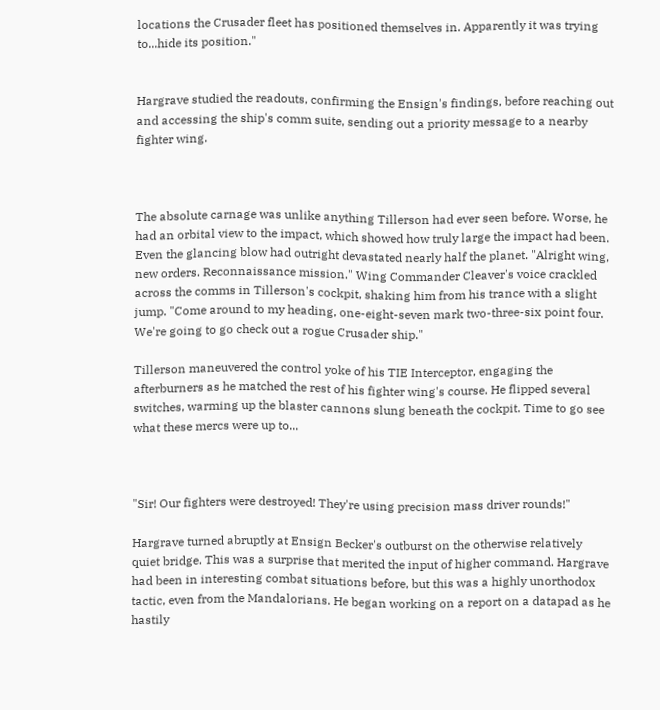locations the Crusader fleet has positioned themselves in. Apparently it was trying to...hide its position."


Hargrave studied the readouts, confirming the Ensign's findings, before reaching out and accessing the ship's comm suite, sending out a priority message to a nearby fighter wing.



The absolute carnage was unlike anything Tillerson had ever seen before. Worse, he had an orbital view to the impact, which showed how truly large the impact had been. Even the glancing blow had outright devastated nearly half the planet. "Alright wing, new orders. Reconnaissance mission." Wing Commander Cleaver's voice crackled across the comms in Tillerson's cockpit, shaking him from his trance with a slight jump. "Come around to my heading, one-eight-seven mark two-three-six point four. We're going to go check out a rogue Crusader ship."

Tillerson maneuvered the control yoke of his TIE Interceptor, engaging the afterburners as he matched the rest of his fighter wing's course. He flipped several switches, warming up the blaster cannons slung beneath the cockpit. Time to go see what these mercs were up to...



"Sir! Our fighters were destroyed! They're using precision mass driver rounds!"

Hargrave turned abruptly at Ensign Becker's outburst on the otherwise relatively quiet bridge. This was a surprise that merited the input of higher command. Hargrave had been in interesting combat situations before, but this was a highly unorthodox tactic, even from the Mandalorians. He began working on a report on a datapad as he hastily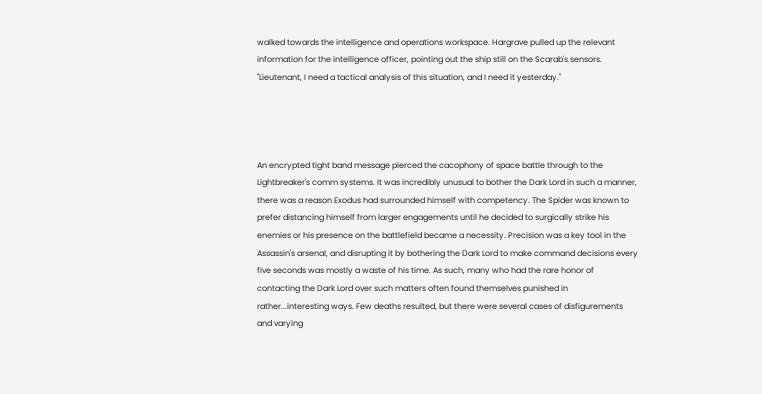walked towards the intelligence and operations workspace. Hargrave pulled up the relevant information for the intelligence officer, pointing out the ship still on the Scarab's sensors. "Lieutenant, I need a tactical analysis of this situation, and I need it yesterday."




An encrypted tight band message pierced the cacophony of space battle through to the Lightbreaker's comm systems. It was incredibly unusual to bother the Dark Lord in such a manner, there was a reason Exodus had surrounded himself with competency. The Spider was known to prefer distancing himself from larger engagements until he decided to surgically strike his enemies or his presence on the battlefield became a necessity. Precision was a key tool in the Assassin's arsenal, and disrupting it by bothering the Dark Lord to make command decisions every five seconds was mostly a waste of his time. As such, many who had the rare honor of contacting the Dark Lord over such matters often found themselves punished in rather...interesting ways. Few deaths resulted, but there were several cases of disfigurements and varying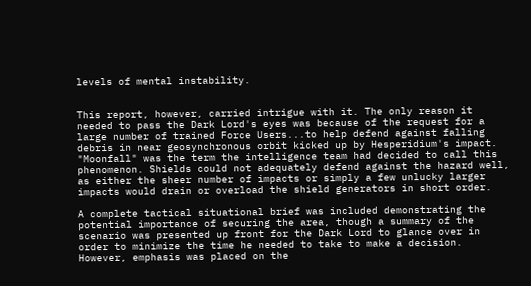levels of mental instability.


This report, however, carried intrigue with it. The only reason it needed to pass the Dark Lord's eyes was because of the request for a large number of trained Force Users...to help defend against falling debris in near geosynchronous orbit kicked up by Hesperidium's impact. "Moonfall" was the term the intelligence team had decided to call this phenomenon. Shields could not adequately defend against the hazard well, as either the sheer number of impacts or simply a few unlucky larger impacts would drain or overload the shield generators in short order.

A complete tactical situational brief was included demonstrating the potential importance of securing the area, though a summary of the scenario was presented up front for the Dark Lord to glance over in order to minimize the time he needed to take to make a decision. However, emphasis was placed on the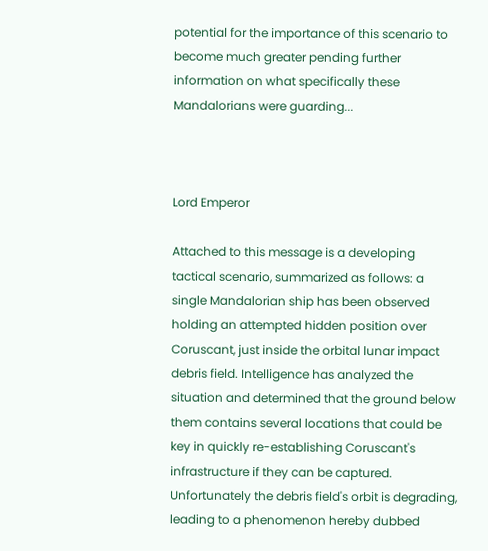potential for the importance of this scenario to become much greater pending further information on what specifically these Mandalorians were guarding...



Lord Emperor

Attached to this message is a developing tactical scenario, summarized as follows: a single Mandalorian ship has been observed holding an attempted hidden position over Coruscant, just inside the orbital lunar impact debris field. Intelligence has analyzed the situation and determined that the ground below them contains several locations that could be key in quickly re-establishing Coruscant's infrastructure if they can be captured. Unfortunately the debris field's orbit is degrading, leading to a phenomenon hereby dubbed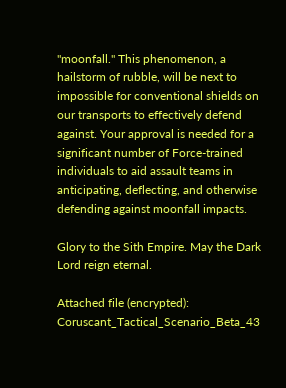"moonfall." This phenomenon, a hailstorm of rubble, will be next to impossible for conventional shields on our transports to effectively defend against. Your approval is needed for a significant number of Force-trained individuals to aid assault teams in anticipating, deflecting, and otherwise defending against moonfall impacts.

Glory to the Sith Empire. May the Dark Lord reign eternal.

Attached file (encrypted): Coruscant_Tactical_Scenario_Beta_43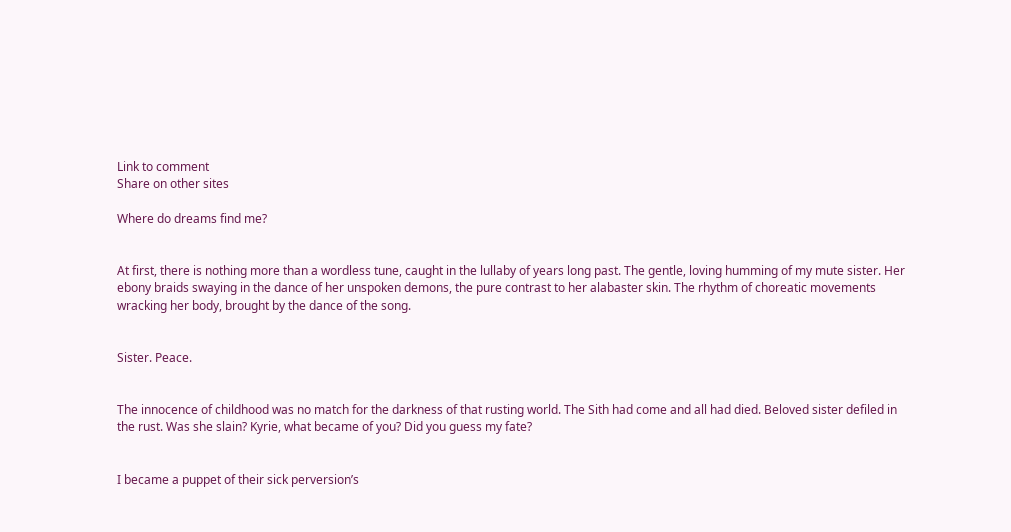Link to comment
Share on other sites

Where do dreams find me?


At first, there is nothing more than a wordless tune, caught in the lullaby of years long past. The gentle, loving humming of my mute sister. Her ebony braids swaying in the dance of her unspoken demons, the pure contrast to her alabaster skin. The rhythm of choreatic movements wracking her body, brought by the dance of the song.


Sister. Peace.


The innocence of childhood was no match for the darkness of that rusting world. The Sith had come and all had died. Beloved sister defiled in the rust. Was she slain? Kyrie, what became of you? Did you guess my fate?


I became a puppet of their sick perversion’s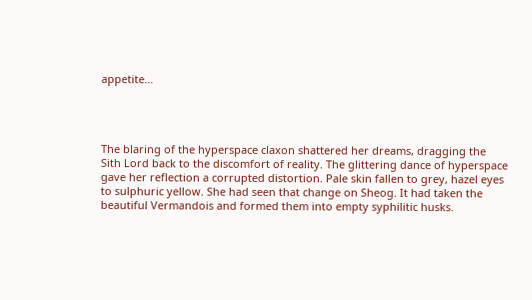appetite…




The blaring of the hyperspace claxon shattered her dreams, dragging the Sith Lord back to the discomfort of reality. The glittering dance of hyperspace gave her reflection a corrupted distortion. Pale skin fallen to grey, hazel eyes to sulphuric yellow. She had seen that change on Sheog. It had taken the beautiful Vermandois and formed them into empty syphilitic husks.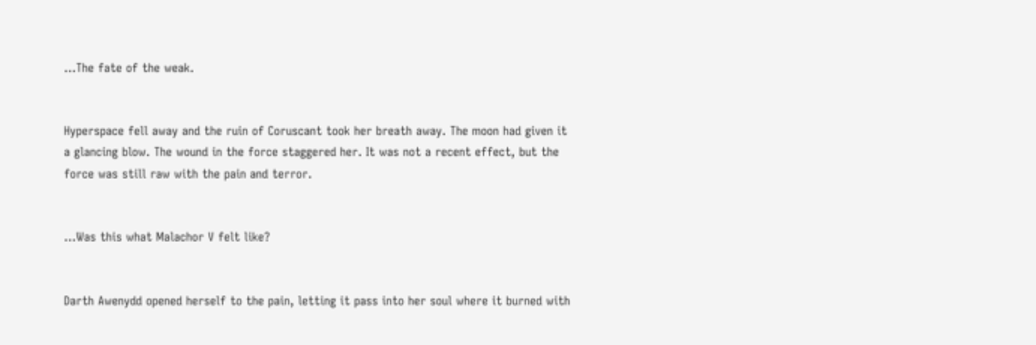…The fate of the weak.


Hyperspace fell away and the ruin of Coruscant took her breath away. The moon had given it a glancing blow. The wound in the force staggered her. It was not a recent effect, but the force was still raw with the pain and terror.


…Was this what Malachor V felt like?


Darth Awenydd opened herself to the pain, letting it pass into her soul where it burned with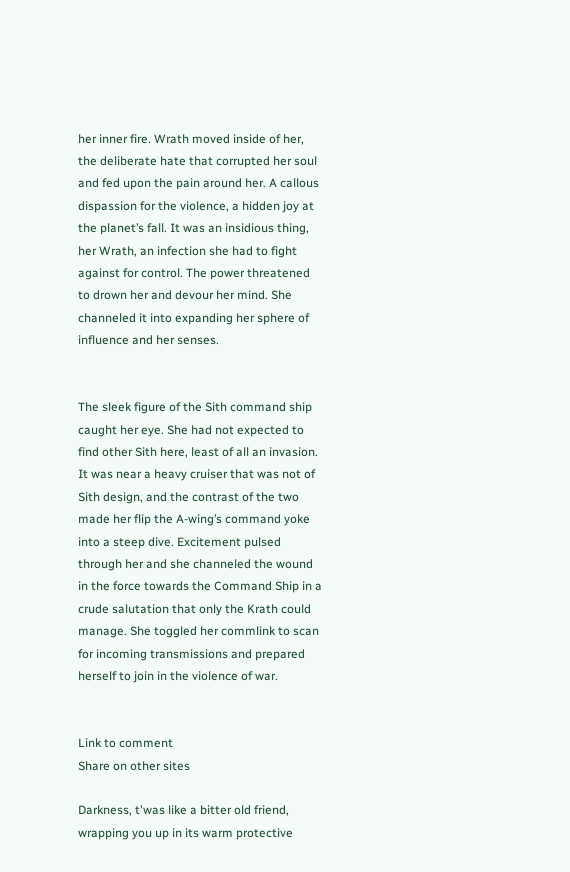her inner fire. Wrath moved inside of her, the deliberate hate that corrupted her soul and fed upon the pain around her. A callous dispassion for the violence, a hidden joy at the planet’s fall. It was an insidious thing, her Wrath, an infection she had to fight against for control. The power threatened to drown her and devour her mind. She channeled it into expanding her sphere of influence and her senses.


The sleek figure of the Sith command ship caught her eye. She had not expected to find other Sith here, least of all an invasion. It was near a heavy cruiser that was not of Sith design, and the contrast of the two made her flip the A-wing’s command yoke into a steep dive. Excitement pulsed through her and she channeled the wound in the force towards the Command Ship in a crude salutation that only the Krath could manage. She toggled her commlink to scan for incoming transmissions and prepared herself to join in the violence of war.


Link to comment
Share on other sites

Darkness, t'was like a bitter old friend, wrapping you up in its warm protective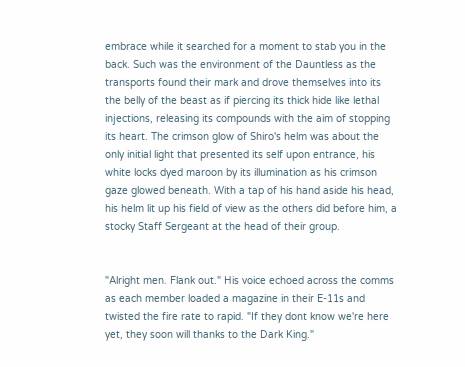embrace while it searched for a moment to stab you in the back. Such was the environment of the Dauntless as the transports found their mark and drove themselves into its the belly of the beast as if piercing its thick hide like lethal injections, releasing its compounds with the aim of stopping its heart. The crimson glow of Shiro's helm was about the only initial light that presented its self upon entrance, his white locks dyed maroon by its illumination as his crimson gaze glowed beneath. With a tap of his hand aside his head, his helm lit up his field of view as the others did before him, a stocky Staff Sergeant at the head of their group.


"Alright men. Flank out." His voice echoed across the comms as each member loaded a magazine in their E-11s and twisted the fire rate to rapid. "If they dont know we're here yet, they soon will thanks to the Dark King."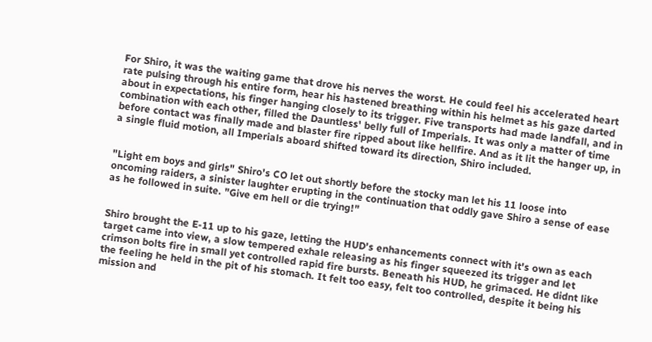For Shiro, it was the waiting game that drove his nerves the worst. He could feel his accelerated heart rate pulsing through his entire form, hear his hastened breathing within his helmet as his gaze darted about in expectations, his finger hanging closely to its trigger. Five transports had made landfall, and in combination with each other, filled the Dauntless' belly full of Imperials. It was only a matter of time before contact was finally made and blaster fire ripped about like hellfire. And as it lit the hanger up, in a single fluid motion, all Imperials aboard shifted toward its direction, Shiro included.


"Light em boys and girls" Shiro's CO let out shortly before the stocky man let his 11 loose into oncoming raiders, a sinister laughter erupting in the continuation that oddly gave Shiro a sense of ease as he followed in suite. "Give em hell or die trying!"


Shiro brought the E-11 up to his gaze, letting the HUD's enhancements connect with it's own as each target came into view, a slow tempered exhale releasing as his finger squeezed its trigger and let crimson bolts fire in small yet controlled rapid fire bursts. Beneath his HUD, he grimaced. He didnt like the feeling he held in the pit of his stomach. It felt too easy, felt too controlled, despite it being his mission and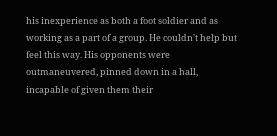his inexperience as both a foot soldier and as working as a part of a group. He couldn't help but feel this way. His opponents were outmaneuvered, pinned down in a hall, incapable of given them their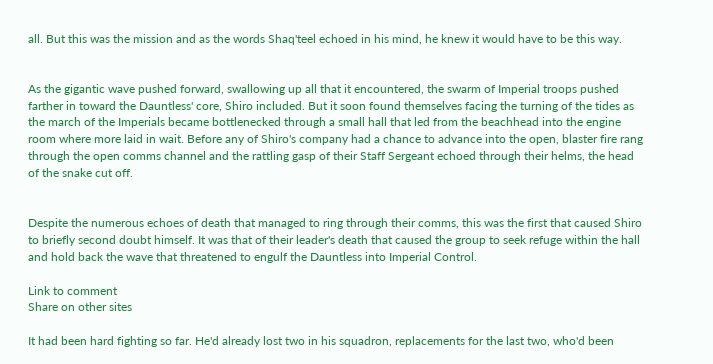all. But this was the mission and as the words Shaq'teel echoed in his mind, he knew it would have to be this way.


As the gigantic wave pushed forward, swallowing up all that it encountered, the swarm of Imperial troops pushed farther in toward the Dauntless' core, Shiro included. But it soon found themselves facing the turning of the tides as the march of the Imperials became bottlenecked through a small hall that led from the beachhead into the engine room where more laid in wait. Before any of Shiro's company had a chance to advance into the open, blaster fire rang through the open comms channel and the rattling gasp of their Staff Sergeant echoed through their helms, the head of the snake cut off.


Despite the numerous echoes of death that managed to ring through their comms, this was the first that caused Shiro to briefly second doubt himself. It was that of their leader's death that caused the group to seek refuge within the hall and hold back the wave that threatened to engulf the Dauntless into Imperial Control.

Link to comment
Share on other sites

It had been hard fighting so far. He'd already lost two in his squadron, replacements for the last two, who'd been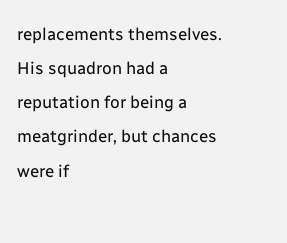replacements themselves. His squadron had a reputation for being a meatgrinder, but chances were if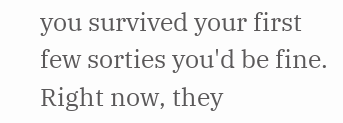you survived your first few sorties you'd be fine. Right now, they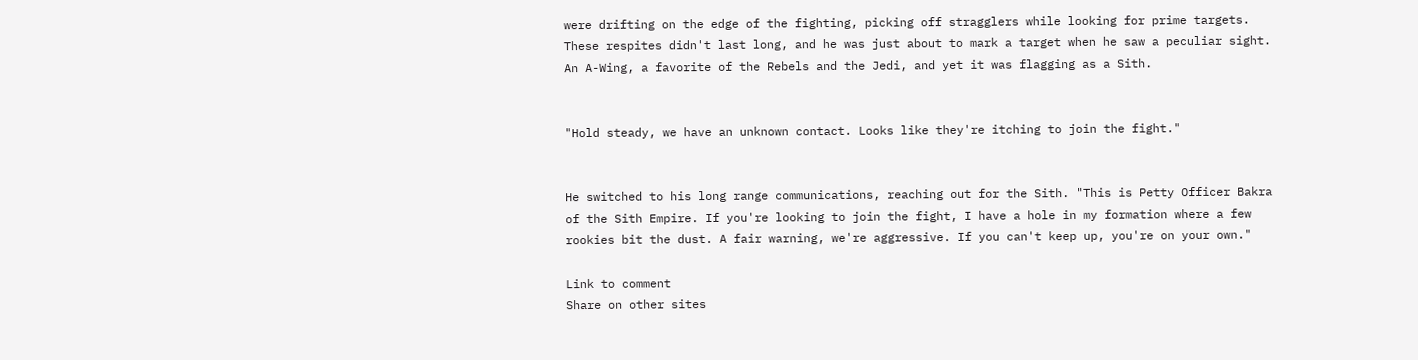were drifting on the edge of the fighting, picking off stragglers while looking for prime targets. These respites didn't last long, and he was just about to mark a target when he saw a peculiar sight. An A-Wing, a favorite of the Rebels and the Jedi, and yet it was flagging as a Sith.


"Hold steady, we have an unknown contact. Looks like they're itching to join the fight."


He switched to his long range communications, reaching out for the Sith. "This is Petty Officer Bakra of the Sith Empire. If you're looking to join the fight, I have a hole in my formation where a few rookies bit the dust. A fair warning, we're aggressive. If you can't keep up, you're on your own."

Link to comment
Share on other sites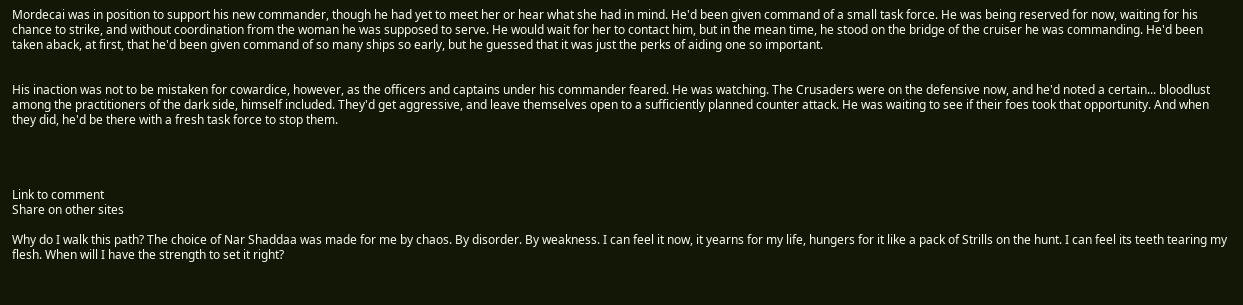Mordecai was in position to support his new commander, though he had yet to meet her or hear what she had in mind. He'd been given command of a small task force. He was being reserved for now, waiting for his chance to strike, and without coordination from the woman he was supposed to serve. He would wait for her to contact him, but in the mean time, he stood on the bridge of the cruiser he was commanding. He'd been taken aback, at first, that he'd been given command of so many ships so early, but he guessed that it was just the perks of aiding one so important.


His inaction was not to be mistaken for cowardice, however, as the officers and captains under his commander feared. He was watching. The Crusaders were on the defensive now, and he'd noted a certain... bloodlust among the practitioners of the dark side, himself included. They'd get aggressive, and leave themselves open to a sufficiently planned counter attack. He was waiting to see if their foes took that opportunity. And when they did, he'd be there with a fresh task force to stop them.




Link to comment
Share on other sites

Why do I walk this path? The choice of Nar Shaddaa was made for me by chaos. By disorder. By weakness. I can feel it now, it yearns for my life, hungers for it like a pack of Strills on the hunt. I can feel its teeth tearing my flesh. When will I have the strength to set it right?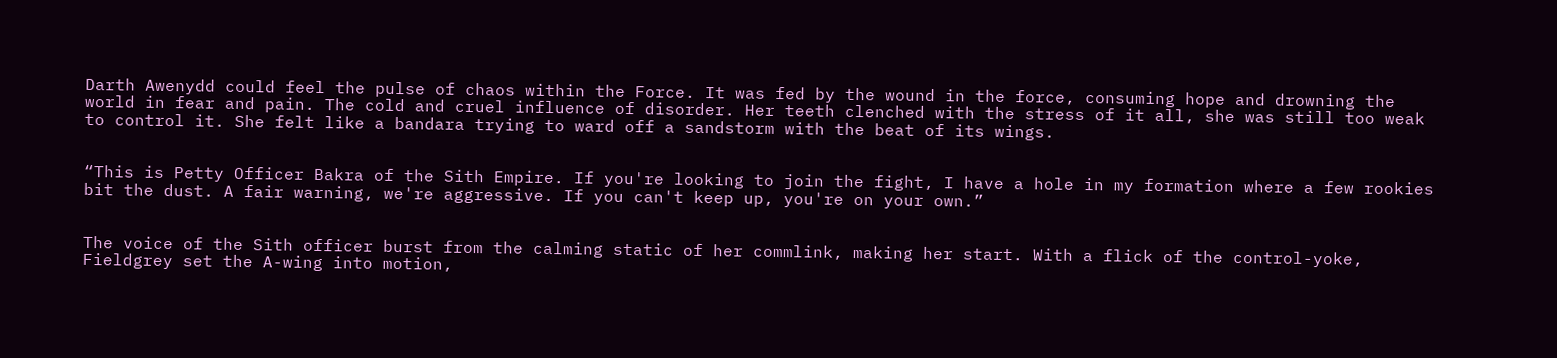Darth Awenydd could feel the pulse of chaos within the Force. It was fed by the wound in the force, consuming hope and drowning the world in fear and pain. The cold and cruel influence of disorder. Her teeth clenched with the stress of it all, she was still too weak to control it. She felt like a bandara trying to ward off a sandstorm with the beat of its wings.


“This is Petty Officer Bakra of the Sith Empire. If you're looking to join the fight, I have a hole in my formation where a few rookies bit the dust. A fair warning, we're aggressive. If you can't keep up, you're on your own.”


The voice of the Sith officer burst from the calming static of her commlink, making her start. With a flick of the control-yoke, Fieldgrey set the A-wing into motion,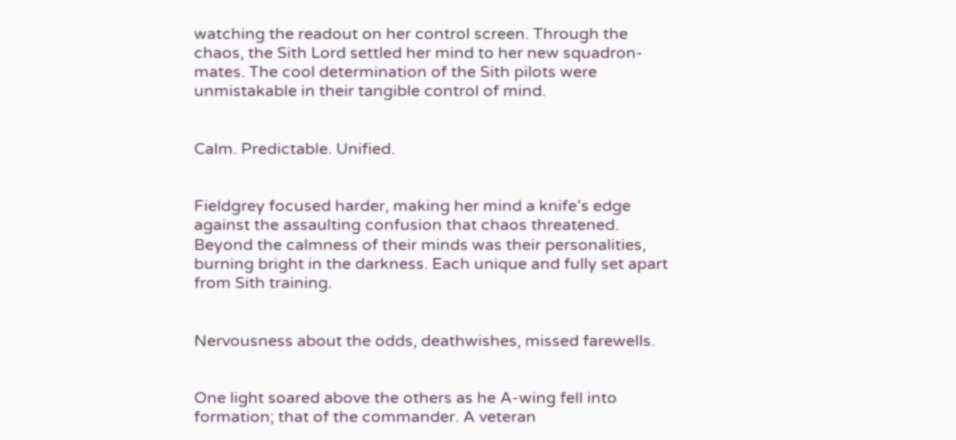watching the readout on her control screen. Through the chaos, the Sith Lord settled her mind to her new squadron-mates. The cool determination of the Sith pilots were unmistakable in their tangible control of mind.


Calm. Predictable. Unified.


Fieldgrey focused harder, making her mind a knife’s edge against the assaulting confusion that chaos threatened. Beyond the calmness of their minds was their personalities, burning bright in the darkness. Each unique and fully set apart from Sith training.


Nervousness about the odds, deathwishes, missed farewells.


One light soared above the others as he A-wing fell into formation; that of the commander. A veteran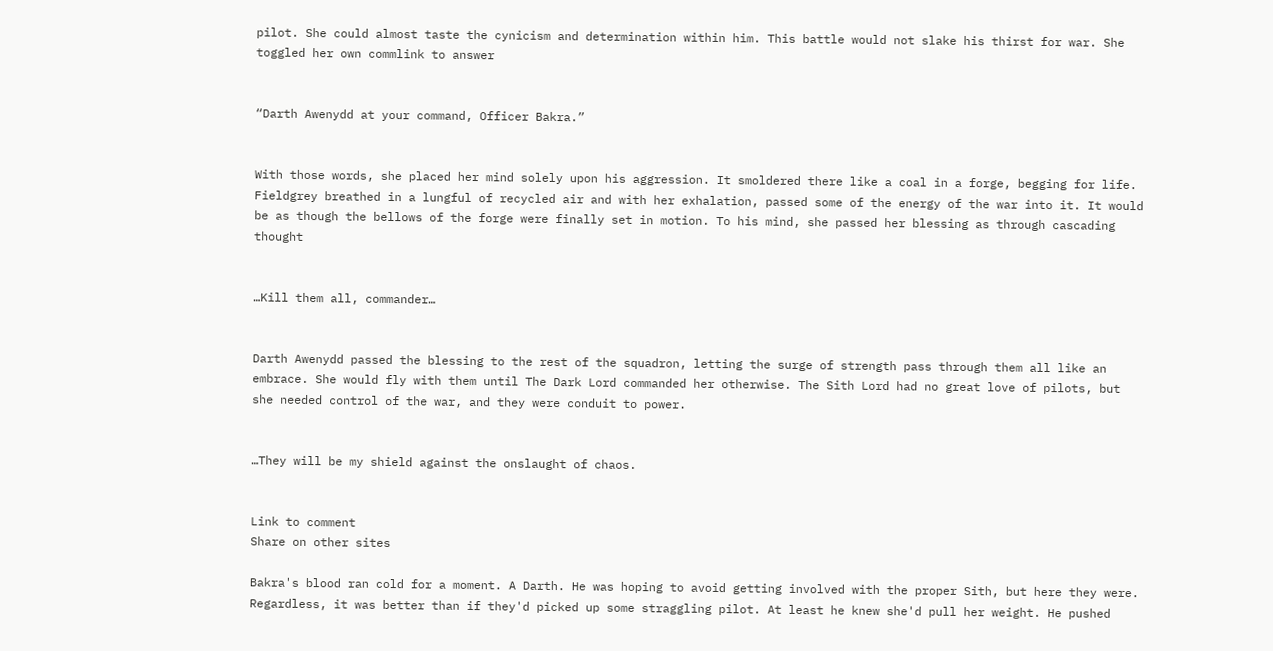pilot. She could almost taste the cynicism and determination within him. This battle would not slake his thirst for war. She toggled her own commlink to answer


“Darth Awenydd at your command, Officer Bakra.”


With those words, she placed her mind solely upon his aggression. It smoldered there like a coal in a forge, begging for life. Fieldgrey breathed in a lungful of recycled air and with her exhalation, passed some of the energy of the war into it. It would be as though the bellows of the forge were finally set in motion. To his mind, she passed her blessing as through cascading thought


…Kill them all, commander…


Darth Awenydd passed the blessing to the rest of the squadron, letting the surge of strength pass through them all like an embrace. She would fly with them until The Dark Lord commanded her otherwise. The Sith Lord had no great love of pilots, but she needed control of the war, and they were conduit to power.


…They will be my shield against the onslaught of chaos.


Link to comment
Share on other sites

Bakra's blood ran cold for a moment. A Darth. He was hoping to avoid getting involved with the proper Sith, but here they were. Regardless, it was better than if they'd picked up some straggling pilot. At least he knew she'd pull her weight. He pushed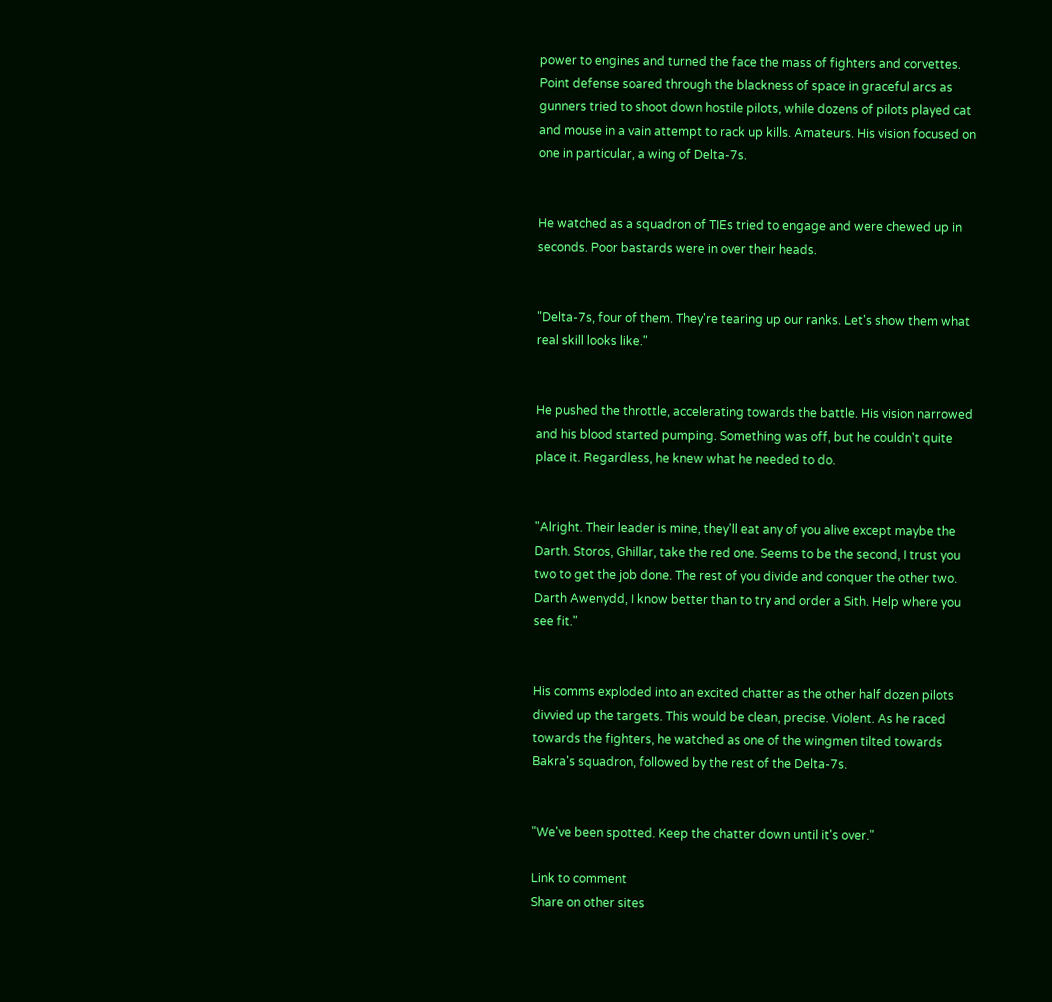power to engines and turned the face the mass of fighters and corvettes. Point defense soared through the blackness of space in graceful arcs as gunners tried to shoot down hostile pilots, while dozens of pilots played cat and mouse in a vain attempt to rack up kills. Amateurs. His vision focused on one in particular, a wing of Delta-7s.


He watched as a squadron of TIEs tried to engage and were chewed up in seconds. Poor bastards were in over their heads.


"Delta-7s, four of them. They're tearing up our ranks. Let's show them what real skill looks like."


He pushed the throttle, accelerating towards the battle. His vision narrowed and his blood started pumping. Something was off, but he couldn't quite place it. Regardless, he knew what he needed to do.


"Alright. Their leader is mine, they'll eat any of you alive except maybe the Darth. Storos, Ghillar, take the red one. Seems to be the second, I trust you two to get the job done. The rest of you divide and conquer the other two. Darth Awenydd, I know better than to try and order a Sith. Help where you see fit."


His comms exploded into an excited chatter as the other half dozen pilots divvied up the targets. This would be clean, precise. Violent. As he raced towards the fighters, he watched as one of the wingmen tilted towards Bakra's squadron, followed by the rest of the Delta-7s.


"We've been spotted. Keep the chatter down until it's over."

Link to comment
Share on other sites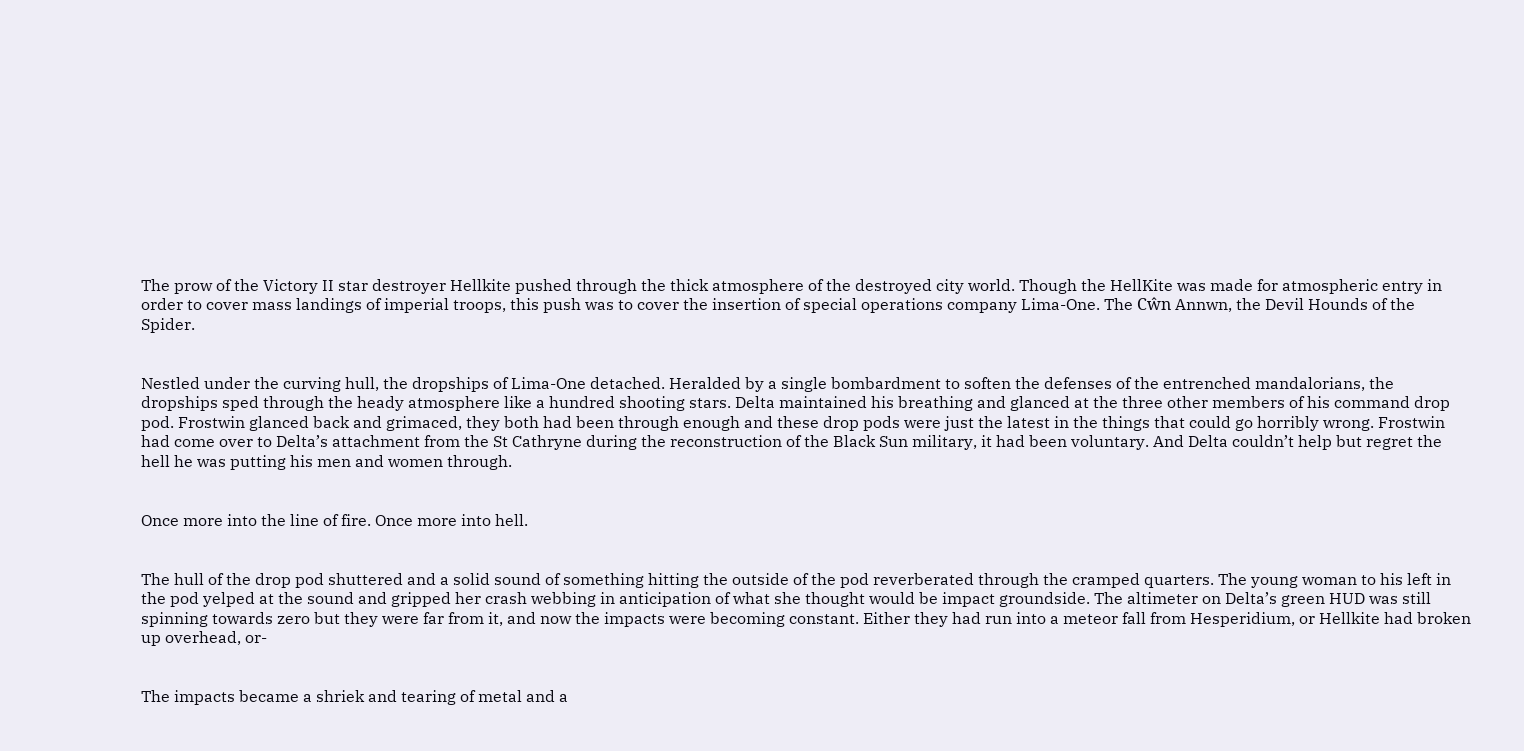The prow of the Victory II star destroyer Hellkite pushed through the thick atmosphere of the destroyed city world. Though the HellKite was made for atmospheric entry in order to cover mass landings of imperial troops, this push was to cover the insertion of special operations company Lima-One. The Cŵn Annwn, the Devil Hounds of the Spider.


Nestled under the curving hull, the dropships of Lima-One detached. Heralded by a single bombardment to soften the defenses of the entrenched mandalorians, the dropships sped through the heady atmosphere like a hundred shooting stars. Delta maintained his breathing and glanced at the three other members of his command drop pod. Frostwin glanced back and grimaced, they both had been through enough and these drop pods were just the latest in the things that could go horribly wrong. Frostwin had come over to Delta’s attachment from the St Cathryne during the reconstruction of the Black Sun military, it had been voluntary. And Delta couldn’t help but regret the hell he was putting his men and women through.


Once more into the line of fire. Once more into hell.


The hull of the drop pod shuttered and a solid sound of something hitting the outside of the pod reverberated through the cramped quarters. The young woman to his left in the pod yelped at the sound and gripped her crash webbing in anticipation of what she thought would be impact groundside. The altimeter on Delta’s green HUD was still spinning towards zero but they were far from it, and now the impacts were becoming constant. Either they had run into a meteor fall from Hesperidium, or Hellkite had broken up overhead, or-


The impacts became a shriek and tearing of metal and a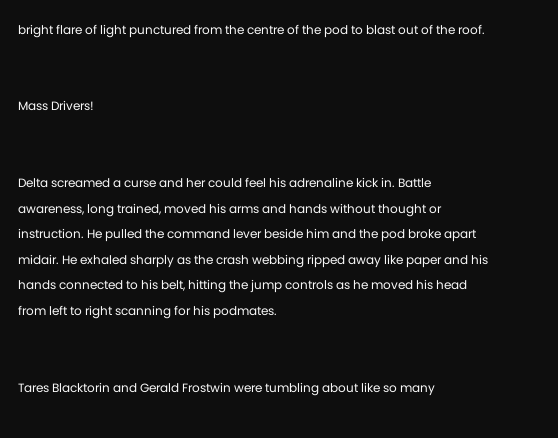bright flare of light punctured from the centre of the pod to blast out of the roof.


Mass Drivers!


Delta screamed a curse and her could feel his adrenaline kick in. Battle awareness, long trained, moved his arms and hands without thought or instruction. He pulled the command lever beside him and the pod broke apart midair. He exhaled sharply as the crash webbing ripped away like paper and his hands connected to his belt, hitting the jump controls as he moved his head from left to right scanning for his podmates.


Tares Blacktorin and Gerald Frostwin were tumbling about like so many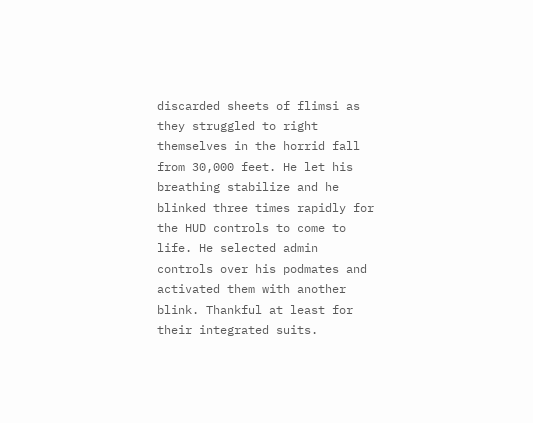discarded sheets of flimsi as they struggled to right themselves in the horrid fall from 30,000 feet. He let his breathing stabilize and he blinked three times rapidly for the HUD controls to come to life. He selected admin controls over his podmates and activated them with another blink. Thankful at least for their integrated suits.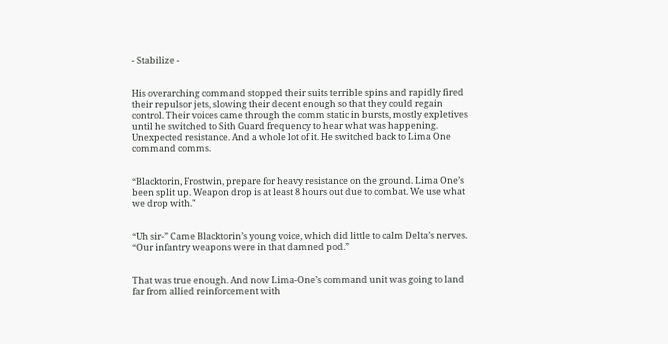- Stabilize -


His overarching command stopped their suits terrible spins and rapidly fired their repulsor jets, slowing their decent enough so that they could regain control. Their voices came through the comm static in bursts, mostly expletives until he switched to Sith Guard frequency to hear what was happening. Unexpected resistance. And a whole lot of it. He switched back to Lima One command comms.


“Blacktorin, Frostwin, prepare for heavy resistance on the ground. Lima One’s been split up. Weapon drop is at least 8 hours out due to combat. We use what we drop with."


“Uh sir-” Came Blacktorin’s young voice, which did little to calm Delta’s nerves. “Our infantry weapons were in that damned pod.”


That was true enough. And now Lima-One’s command unit was going to land far from allied reinforcement with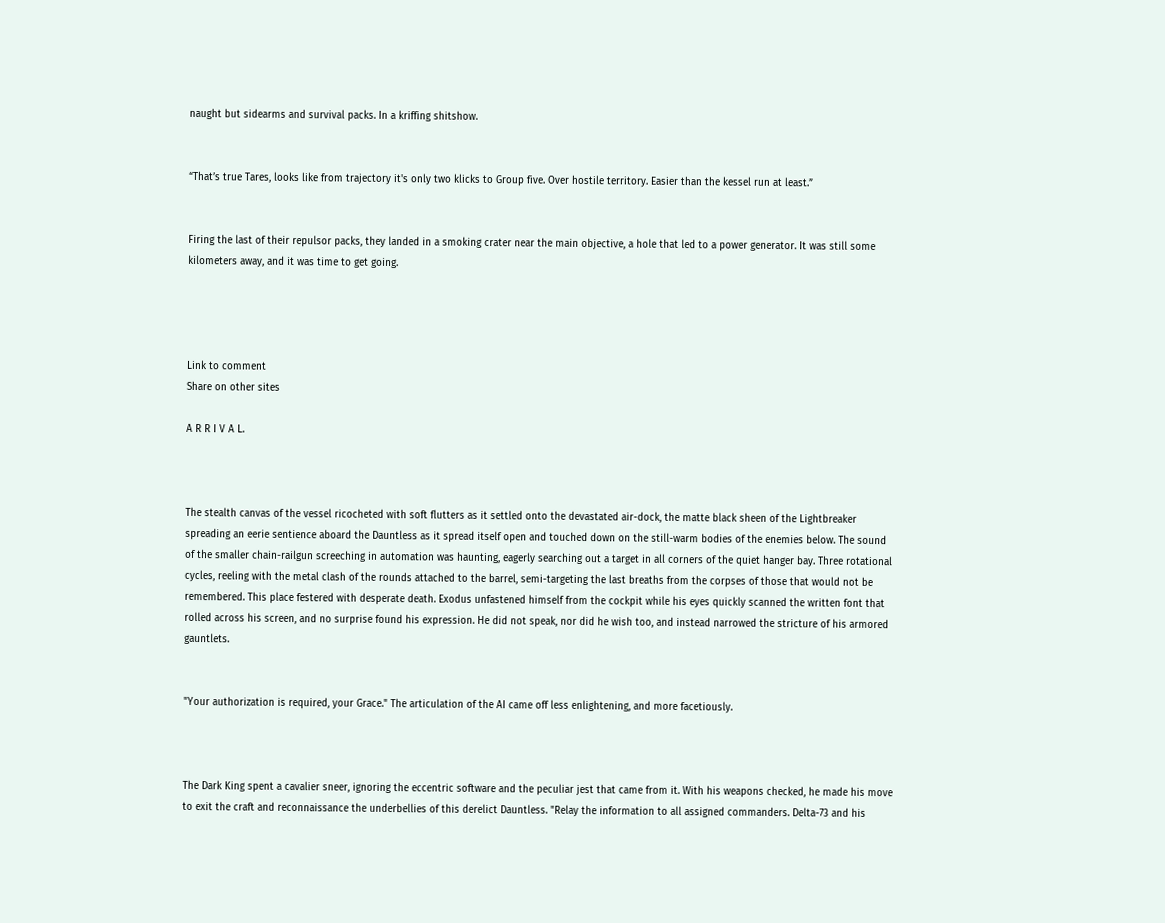naught but sidearms and survival packs. In a kriffing shitshow.


“That’s true Tares, looks like from trajectory it's only two klicks to Group five. Over hostile territory. Easier than the kessel run at least.”


Firing the last of their repulsor packs, they landed in a smoking crater near the main objective, a hole that led to a power generator. It was still some kilometers away, and it was time to get going.




Link to comment
Share on other sites

A R R I V A L.



The stealth canvas of the vessel ricocheted with soft flutters as it settled onto the devastated air-dock, the matte black sheen of the Lightbreaker spreading an eerie sentience aboard the Dauntless as it spread itself open and touched down on the still-warm bodies of the enemies below. The sound of the smaller chain-railgun screeching in automation was haunting, eagerly searching out a target in all corners of the quiet hanger bay. Three rotational cycles, reeling with the metal clash of the rounds attached to the barrel, semi-targeting the last breaths from the corpses of those that would not be remembered. This place festered with desperate death. Exodus unfastened himself from the cockpit while his eyes quickly scanned the written font that rolled across his screen, and no surprise found his expression. He did not speak, nor did he wish too, and instead narrowed the stricture of his armored gauntlets.


"Your authorization is required, your Grace." The articulation of the AI came off less enlightening, and more facetiously.



The Dark King spent a cavalier sneer, ignoring the eccentric software and the peculiar jest that came from it. With his weapons checked, he made his move to exit the craft and reconnaissance the underbellies of this derelict Dauntless. "Relay the information to all assigned commanders. Delta-73 and his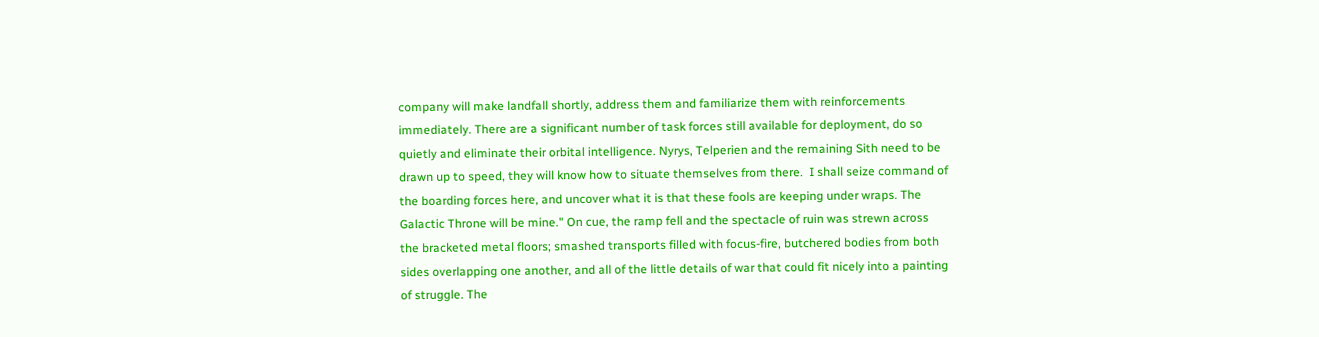company will make landfall shortly, address them and familiarize them with reinforcements immediately. There are a significant number of task forces still available for deployment, do so quietly and eliminate their orbital intelligence. Nyrys, Telperien and the remaining Sith need to be drawn up to speed, they will know how to situate themselves from there.  I shall seize command of the boarding forces here, and uncover what it is that these fools are keeping under wraps. The Galactic Throne will be mine." On cue, the ramp fell and the spectacle of ruin was strewn across the bracketed metal floors; smashed transports filled with focus-fire, butchered bodies from both sides overlapping one another, and all of the little details of war that could fit nicely into a painting of struggle. The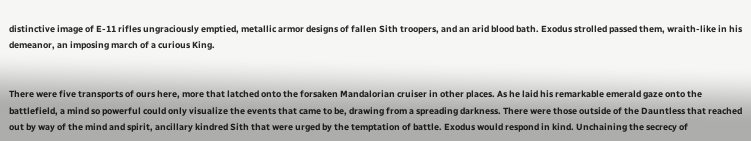distinctive image of E-11 rifles ungraciously emptied, metallic armor designs of fallen Sith troopers, and an arid blood bath. Exodus strolled passed them, wraith-like in his demeanor, an imposing march of a curious King.


There were five transports of ours here, more that latched onto the forsaken Mandalorian cruiser in other places. As he laid his remarkable emerald gaze onto the battlefield, a mind so powerful could only visualize the events that came to be, drawing from a spreading darkness. There were those outside of the Dauntless that reached out by way of the mind and spirit, ancillary kindred Sith that were urged by the temptation of battle. Exodus would respond in kind. Unchaining the secrecy of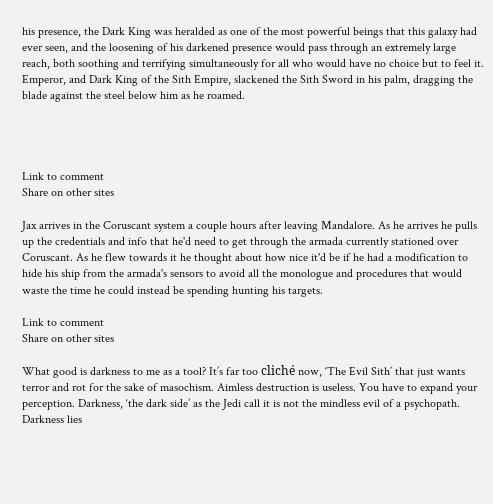his presence, the Dark King was heralded as one of the most powerful beings that this galaxy had ever seen, and the loosening of his darkened presence would pass through an extremely large reach, both soothing and terrifying simultaneously for all who would have no choice but to feel it. Emperor, and Dark King of the Sith Empire, slackened the Sith Sword in his palm, dragging the blade against the steel below him as he roamed.




Link to comment
Share on other sites

Jax arrives in the Coruscant system a couple hours after leaving Mandalore. As he arrives he pulls up the credentials and info that he'd need to get through the armada currently stationed over Coruscant. As he flew towards it he thought about how nice it'd be if he had a modification to hide his ship from the armada's sensors to avoid all the monologue and procedures that would waste the time he could instead be spending hunting his targets.

Link to comment
Share on other sites

What good is darkness to me as a tool? It’s far too cliché now, ‘The Evil Sith’ that just wants terror and rot for the sake of masochism. Aimless destruction is useless. You have to expand your perception. Darkness, ‘the dark side’ as the Jedi call it is not the mindless evil of a psychopath. Darkness lies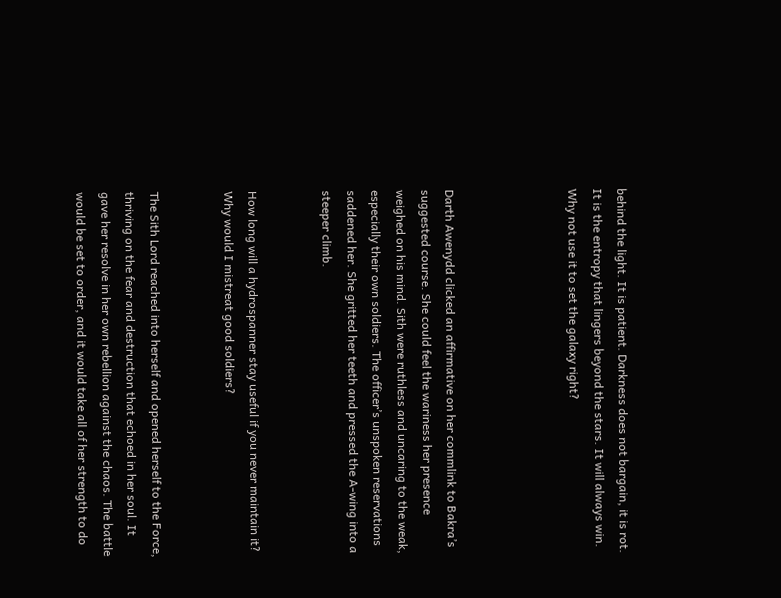behind the light. It is patient. Darkness does not bargain, it is rot. It is the entropy that lingers beyond the stars. It will always win. Why not use it to set the galaxy right?




Darth Awenydd clicked an affirmative on her commlink to Bakra’s suggested course. She could feel the wariness her presence weighed on his mind. Sith were ruthless and uncaring to the weak, especially their own soldiers. The officer’s unspoken reservations saddened her. She gritted her teeth and pressed the A-wing into a steeper climb.


How long will a hydrospanner stay useful if you never maintain it? Why would I mistreat good soldiers?


The Sith Lord reached into herself and opened herself to the Force, thriving on the fear and destruction that echoed in her soul. It gave her resolve in her own rebellion against the chaos. The battle would be set to order, and it would take all of her strength to do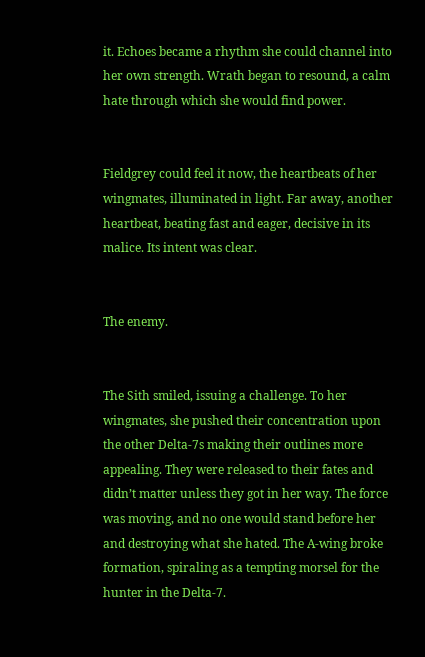it. Echoes became a rhythm she could channel into her own strength. Wrath began to resound, a calm hate through which she would find power.


Fieldgrey could feel it now, the heartbeats of her wingmates, illuminated in light. Far away, another heartbeat, beating fast and eager, decisive in its malice. Its intent was clear.


The enemy.


The Sith smiled, issuing a challenge. To her wingmates, she pushed their concentration upon the other Delta-7s making their outlines more appealing. They were released to their fates and didn’t matter unless they got in her way. The force was moving, and no one would stand before her and destroying what she hated. The A-wing broke formation, spiraling as a tempting morsel for the hunter in the Delta-7.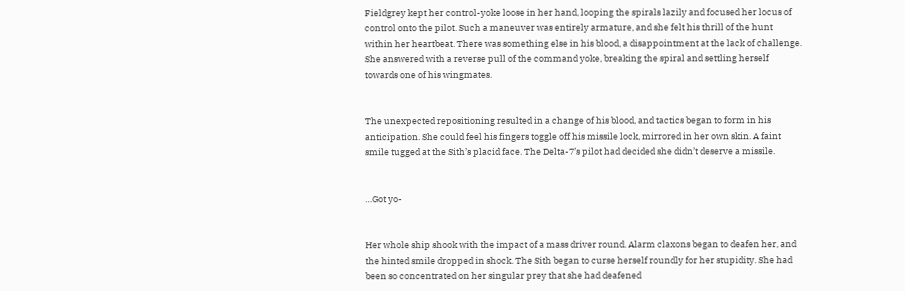Fieldgrey kept her control-yoke loose in her hand, looping the spirals lazily and focused her locus of control onto the pilot. Such a maneuver was entirely armature, and she felt his thrill of the hunt within her heartbeat. There was something else in his blood, a disappointment at the lack of challenge. She answered with a reverse pull of the command yoke, breaking the spiral and settling herself towards one of his wingmates.


The unexpected repositioning resulted in a change of his blood, and tactics began to form in his anticipation. She could feel his fingers toggle off his missile lock, mirrored in her own skin. A faint smile tugged at the Sith’s placid face. The Delta-7’s pilot had decided she didn’t deserve a missile.


…Got yo-


Her whole ship shook with the impact of a mass driver round. Alarm claxons began to deafen her, and the hinted smile dropped in shock. The Sith began to curse herself roundly for her stupidity. She had been so concentrated on her singular prey that she had deafened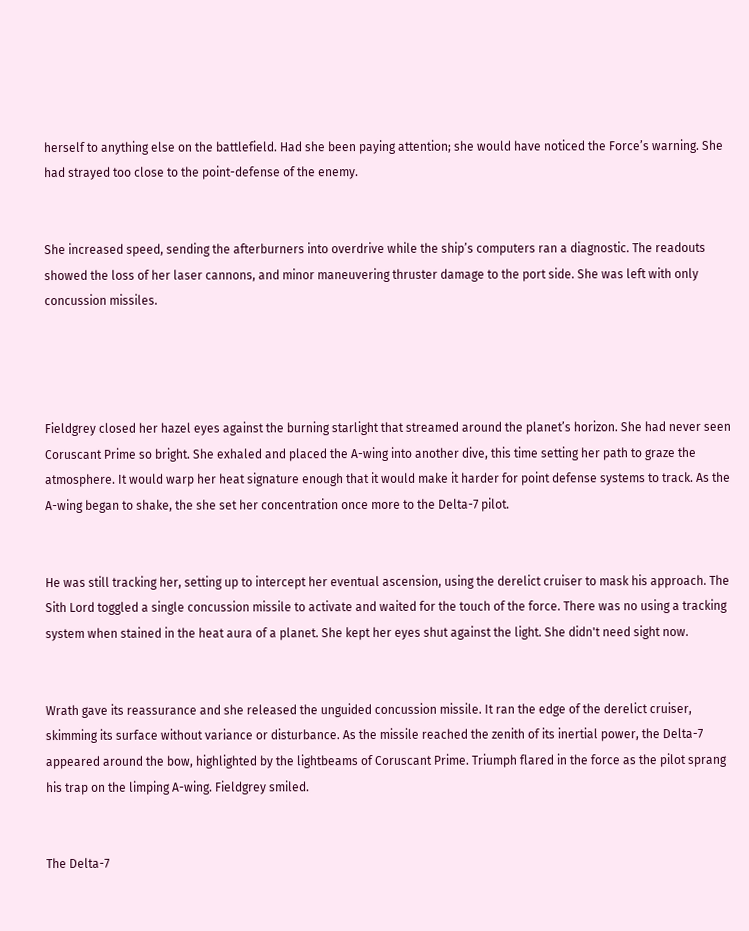herself to anything else on the battlefield. Had she been paying attention; she would have noticed the Force’s warning. She had strayed too close to the point-defense of the enemy.


She increased speed, sending the afterburners into overdrive while the ship’s computers ran a diagnostic. The readouts showed the loss of her laser cannons, and minor maneuvering thruster damage to the port side. She was left with only concussion missiles.




Fieldgrey closed her hazel eyes against the burning starlight that streamed around the planet’s horizon. She had never seen Coruscant Prime so bright. She exhaled and placed the A-wing into another dive, this time setting her path to graze the atmosphere. It would warp her heat signature enough that it would make it harder for point defense systems to track. As the A-wing began to shake, the she set her concentration once more to the Delta-7 pilot.


He was still tracking her, setting up to intercept her eventual ascension, using the derelict cruiser to mask his approach. The Sith Lord toggled a single concussion missile to activate and waited for the touch of the force. There was no using a tracking system when stained in the heat aura of a planet. She kept her eyes shut against the light. She didn't need sight now.


Wrath gave its reassurance and she released the unguided concussion missile. It ran the edge of the derelict cruiser, skimming its surface without variance or disturbance. As the missile reached the zenith of its inertial power, the Delta-7 appeared around the bow, highlighted by the lightbeams of Coruscant Prime. Triumph flared in the force as the pilot sprang his trap on the limping A-wing. Fieldgrey smiled.


The Delta-7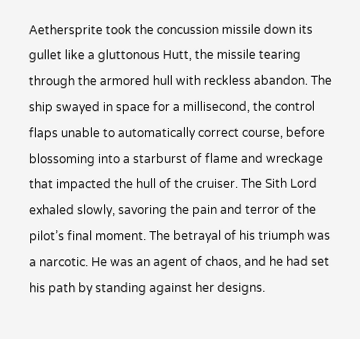Aethersprite took the concussion missile down its gullet like a gluttonous Hutt, the missile tearing through the armored hull with reckless abandon. The ship swayed in space for a millisecond, the control flaps unable to automatically correct course, before blossoming into a starburst of flame and wreckage that impacted the hull of the cruiser. The Sith Lord exhaled slowly, savoring the pain and terror of the pilot’s final moment. The betrayal of his triumph was a narcotic. He was an agent of chaos, and he had set his path by standing against her designs.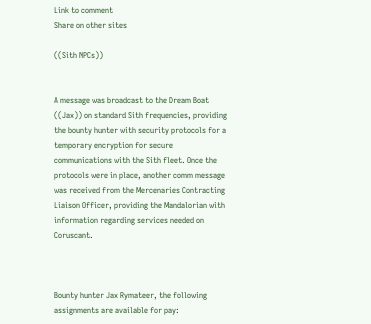Link to comment
Share on other sites

((Sith NPCs))


A message was broadcast to the Dream Boat ((Jax)) on standard Sith frequencies, providing the bounty hunter with security protocols for a temporary encryption for secure communications with the Sith fleet. Once the protocols were in place, another comm message was received from the Mercenaries Contracting Liaison Officer, providing the Mandalorian with information regarding services needed on Coruscant.



Bounty hunter Jax Rymateer, the following assignments are available for pay: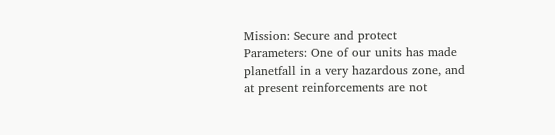Mission: Secure and protect
Parameters: One of our units has made planetfall in a very hazardous zone, and at present reinforcements are not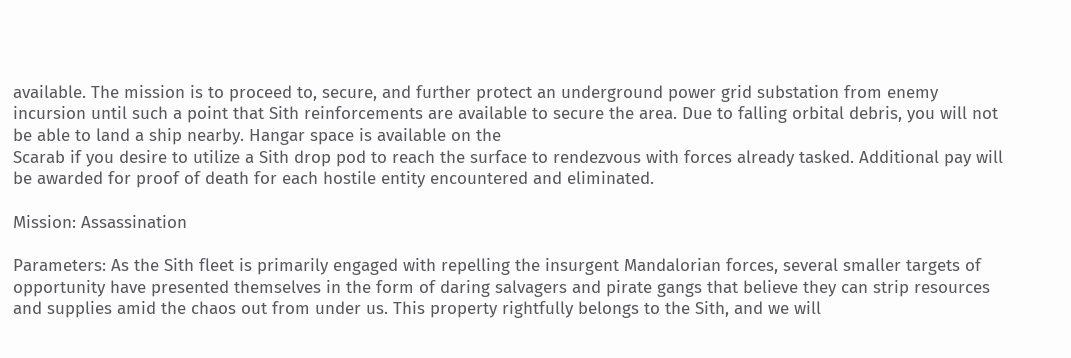available. The mission is to proceed to, secure, and further protect an underground power grid substation from enemy incursion until such a point that Sith reinforcements are available to secure the area. Due to falling orbital debris, you will not be able to land a ship nearby. Hangar space is available on the
Scarab if you desire to utilize a Sith drop pod to reach the surface to rendezvous with forces already tasked. Additional pay will be awarded for proof of death for each hostile entity encountered and eliminated.

Mission: Assassination

Parameters: As the Sith fleet is primarily engaged with repelling the insurgent Mandalorian forces, several smaller targets of opportunity have presented themselves in the form of daring salvagers and pirate gangs that believe they can strip resources and supplies amid the chaos out from under us. This property rightfully belongs to the Sith, and we will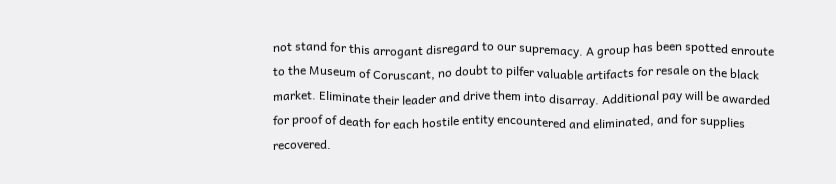not stand for this arrogant disregard to our supremacy. A group has been spotted enroute to the Museum of Coruscant, no doubt to pilfer valuable artifacts for resale on the black market. Eliminate their leader and drive them into disarray. Additional pay will be awarded for proof of death for each hostile entity encountered and eliminated, and for supplies recovered.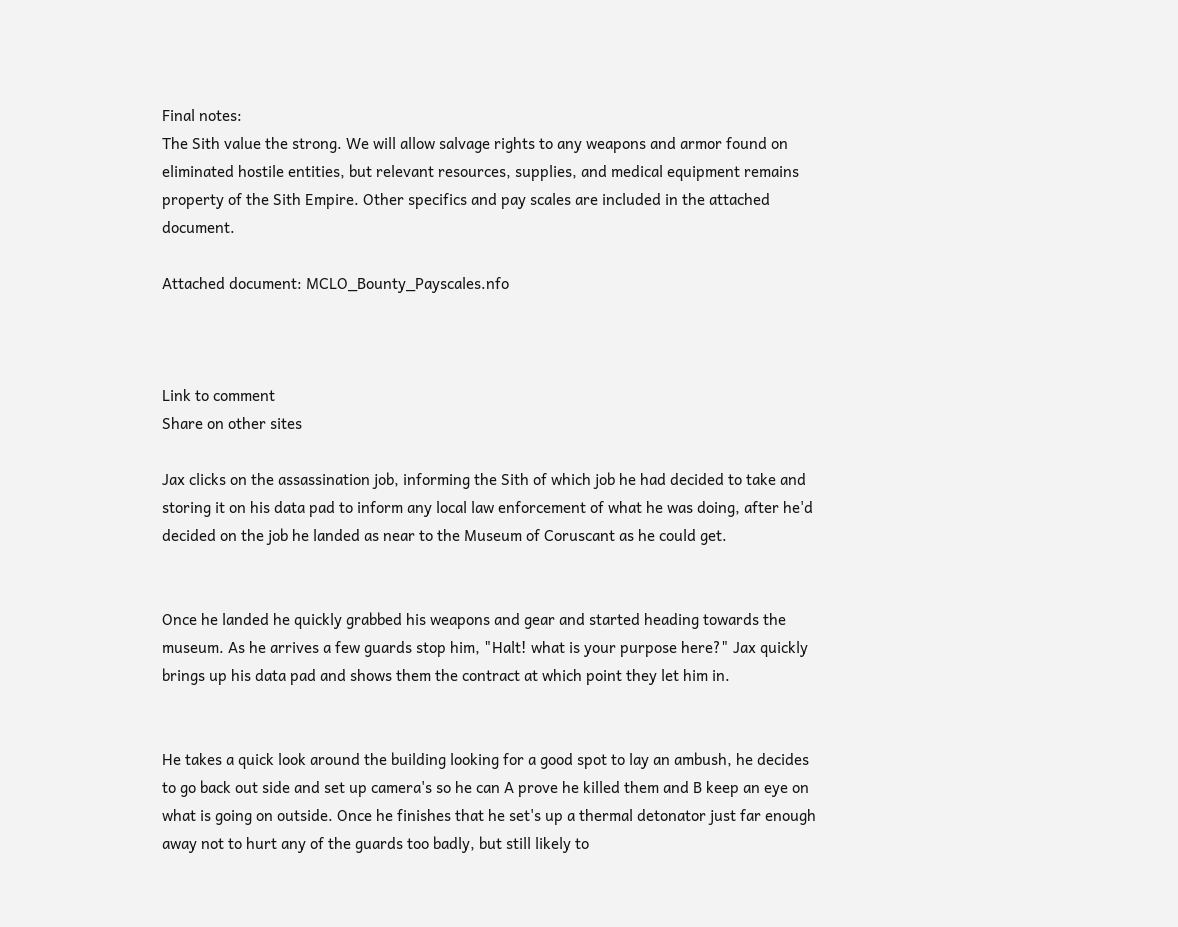Final notes:
The Sith value the strong. We will allow salvage rights to any weapons and armor found on eliminated hostile entities, but relevant resources, supplies, and medical equipment remains property of the Sith Empire. Other specifics and pay scales are included in the attached document.

Attached document: MCLO_Bounty_Payscales.nfo



Link to comment
Share on other sites

Jax clicks on the assassination job, informing the Sith of which job he had decided to take and storing it on his data pad to inform any local law enforcement of what he was doing, after he'd decided on the job he landed as near to the Museum of Coruscant as he could get.


Once he landed he quickly grabbed his weapons and gear and started heading towards the museum. As he arrives a few guards stop him, "Halt! what is your purpose here?" Jax quickly brings up his data pad and shows them the contract at which point they let him in.


He takes a quick look around the building looking for a good spot to lay an ambush, he decides to go back out side and set up camera's so he can A prove he killed them and B keep an eye on what is going on outside. Once he finishes that he set's up a thermal detonator just far enough away not to hurt any of the guards too badly, but still likely to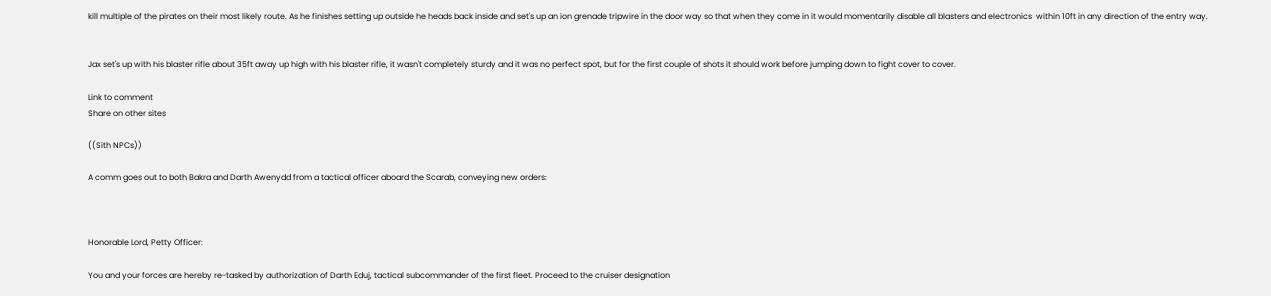kill multiple of the pirates on their most likely route. As he finishes setting up outside he heads back inside and set's up an ion grenade tripwire in the door way so that when they come in it would momentarily disable all blasters and electronics  within 10ft in any direction of the entry way.


Jax set's up with his blaster rifle about 35ft away up high with his blaster rifle, it wasn't completely sturdy and it was no perfect spot, but for the first couple of shots it should work before jumping down to fight cover to cover.

Link to comment
Share on other sites

((Sith NPCs))

A comm goes out to both Bakra and Darth Awenydd from a tactical officer aboard the Scarab, conveying new orders:



Honorable Lord, Petty Officer:

You and your forces are hereby re-tasked by authorization of Darth Eduj, tactical subcommander of the first fleet. Proceed to the cruiser designation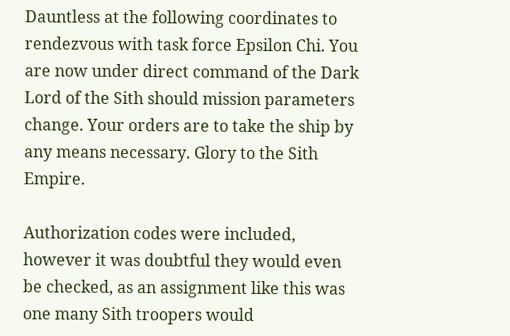Dauntless at the following coordinates to rendezvous with task force Epsilon Chi. You are now under direct command of the Dark Lord of the Sith should mission parameters change. Your orders are to take the ship by any means necessary. Glory to the Sith Empire.

Authorization codes were included, however it was doubtful they would even be checked, as an assignment like this was one many Sith troopers would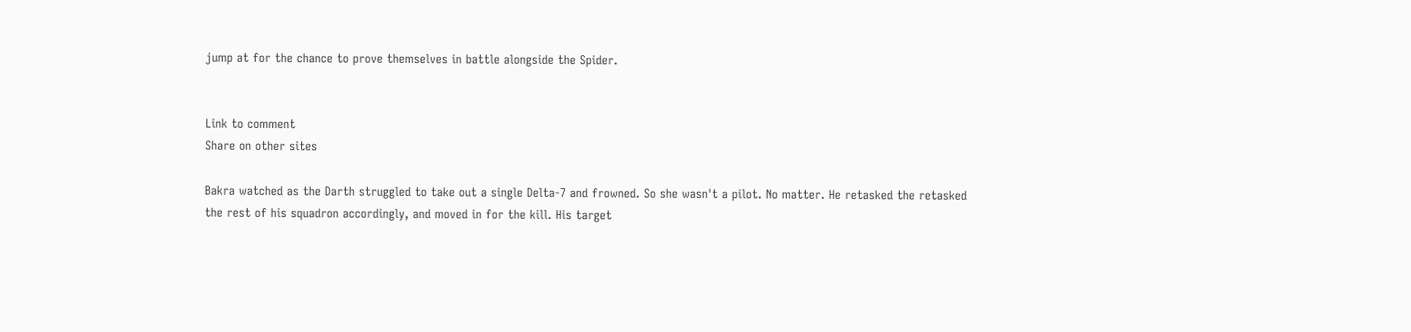jump at for the chance to prove themselves in battle alongside the Spider.


Link to comment
Share on other sites

Bakra watched as the Darth struggled to take out a single Delta-7 and frowned. So she wasn't a pilot. No matter. He retasked the retasked the rest of his squadron accordingly, and moved in for the kill. His target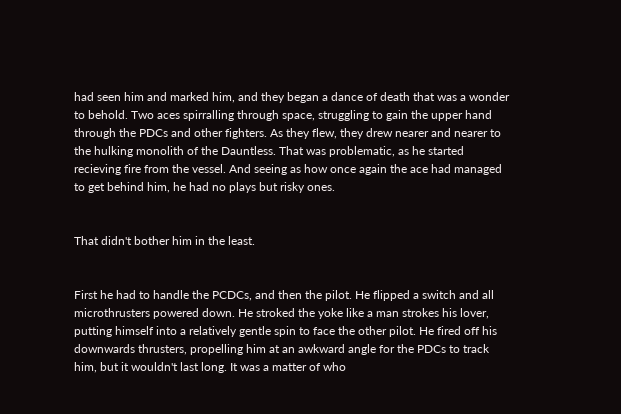had seen him and marked him, and they began a dance of death that was a wonder to behold. Two aces spirralling through space, struggling to gain the upper hand through the PDCs and other fighters. As they flew, they drew nearer and nearer to the hulking monolith of the Dauntless. That was problematic, as he started recieving fire from the vessel. And seeing as how once again the ace had managed to get behind him, he had no plays but risky ones.


That didn't bother him in the least.


First he had to handle the PCDCs, and then the pilot. He flipped a switch and all microthrusters powered down. He stroked the yoke like a man strokes his lover, putting himself into a relatively gentle spin to face the other pilot. He fired off his downwards thrusters, propelling him at an awkward angle for the PDCs to track him, but it wouldn't last long. It was a matter of who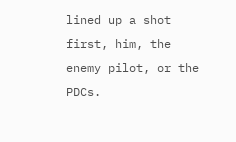lined up a shot first, him, the enemy pilot, or the PDCs.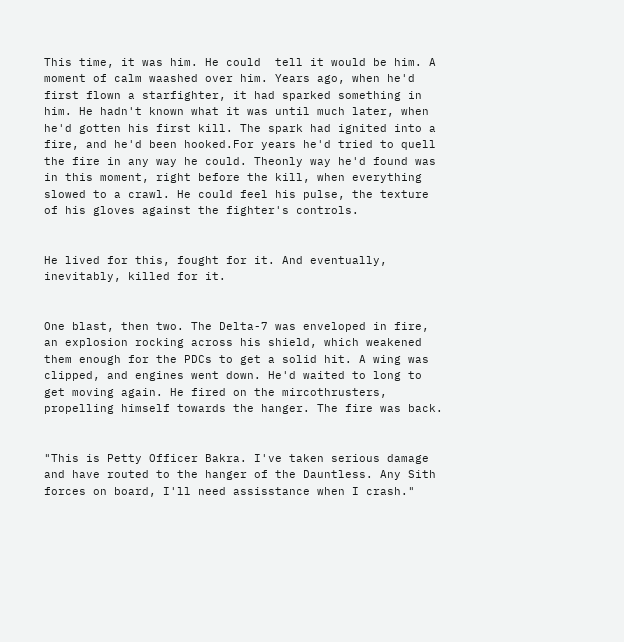This time, it was him. He could  tell it would be him. A moment of calm waashed over him. Years ago, when he'd first flown a starfighter, it had sparked something in him. He hadn't known what it was until much later, when he'd gotten his first kill. The spark had ignited into a fire, and he'd been hooked.For years he'd tried to quell the fire in any way he could. Theonly way he'd found was in this moment, right before the kill, when everything slowed to a crawl. He could feel his pulse, the texture of his gloves against the fighter's controls.


He lived for this, fought for it. And eventually, inevitably, killed for it.


One blast, then two. The Delta-7 was enveloped in fire, an explosion rocking across his shield, which weakened them enough for the PDCs to get a solid hit. A wing was clipped, and engines went down. He'd waited to long to get moving again. He fired on the mircothrusters, propelling himself towards the hanger. The fire was back.


"This is Petty Officer Bakra. I've taken serious damage and have routed to the hanger of the Dauntless. Any Sith forces on board, I'll need assisstance when I crash."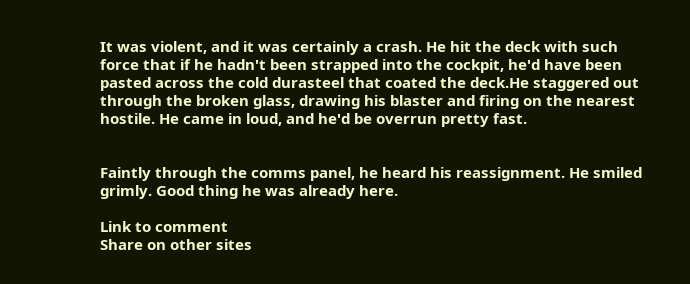It was violent, and it was certainly a crash. He hit the deck with such force that if he hadn't been strapped into the cockpit, he'd have been pasted across the cold durasteel that coated the deck.He staggered out through the broken glass, drawing his blaster and firing on the nearest hostile. He came in loud, and he'd be overrun pretty fast.


Faintly through the comms panel, he heard his reassignment. He smiled grimly. Good thing he was already here.

Link to comment
Share on other sites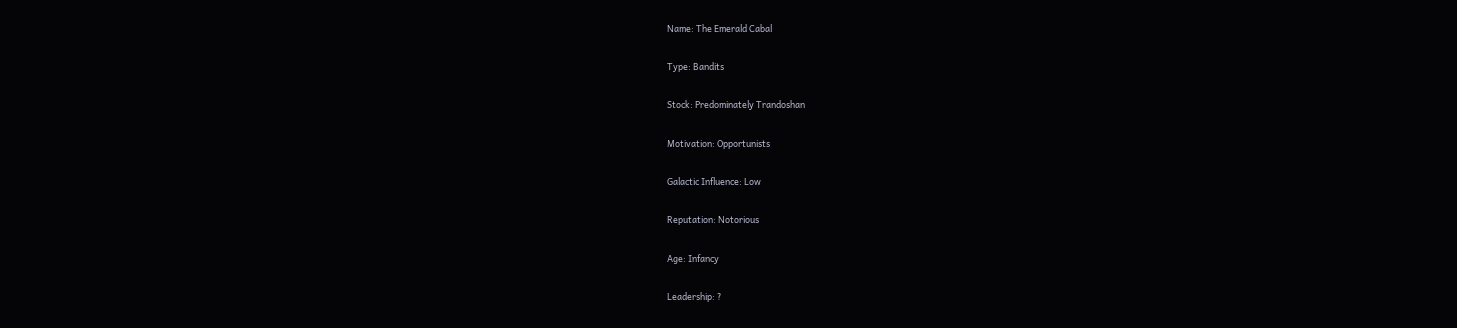Name: The Emerald Cabal

Type: Bandits

Stock: Predominately Trandoshan

Motivation: Opportunists

Galactic Influence: Low

Reputation: Notorious

Age: Infancy

Leadership: ?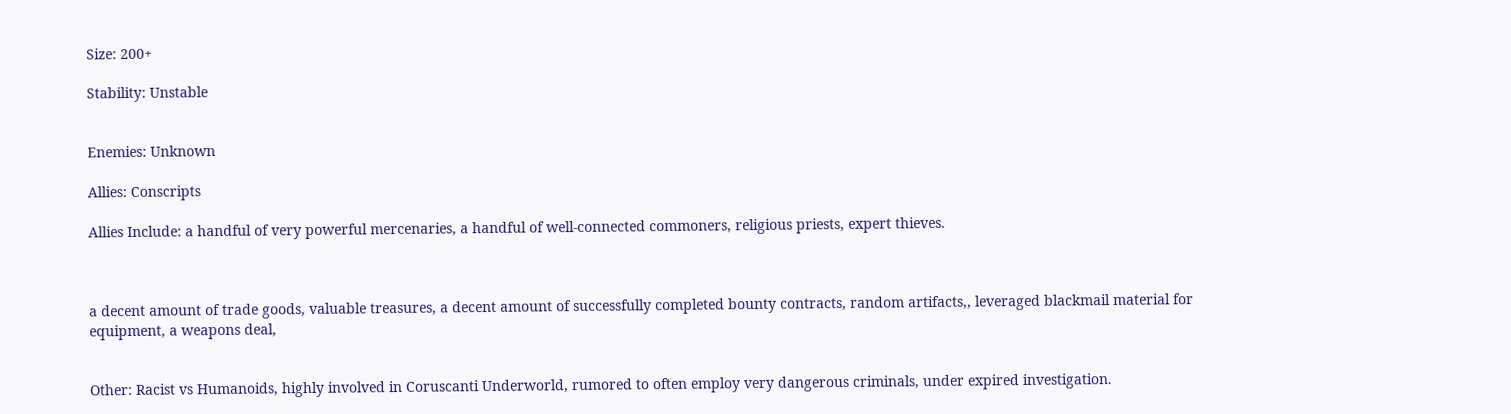Size: 200+

Stability: Unstable


Enemies: Unknown

Allies: Conscripts

Allies Include: a handful of very powerful mercenaries, a handful of well-connected commoners, religious priests, expert thieves.



a decent amount of trade goods, valuable treasures, a decent amount of successfully completed bounty contracts, random artifacts,, leveraged blackmail material for equipment, a weapons deal,


Other: Racist vs Humanoids, highly involved in Coruscanti Underworld, rumored to often employ very dangerous criminals, under expired investigation.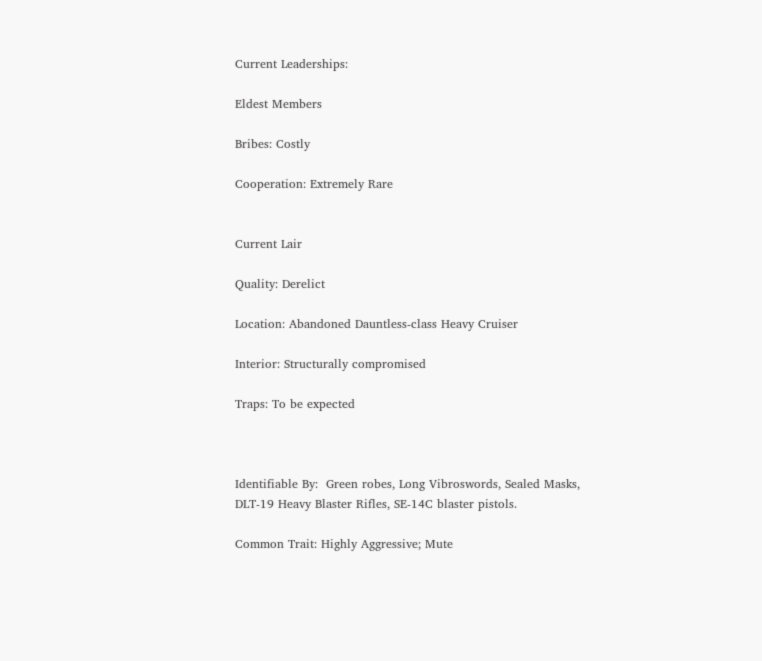Current Leaderships:

Eldest Members

Bribes: Costly

Cooperation: Extremely Rare


Current Lair

Quality: Derelict

Location: Abandoned Dauntless-class Heavy Cruiser

Interior: Structurally compromised

Traps: To be expected



Identifiable By:  Green robes, Long Vibroswords, Sealed Masks, DLT-19 Heavy Blaster Rifles, SE-14C blaster pistols.

Common Trait: Highly Aggressive; Mute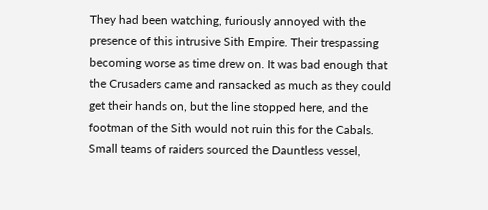They had been watching, furiously annoyed with the presence of this intrusive Sith Empire. Their trespassing becoming worse as time drew on. It was bad enough that the Crusaders came and ransacked as much as they could get their hands on, but the line stopped here, and the footman of the Sith would not ruin this for the Cabals. Small teams of raiders sourced the Dauntless vessel,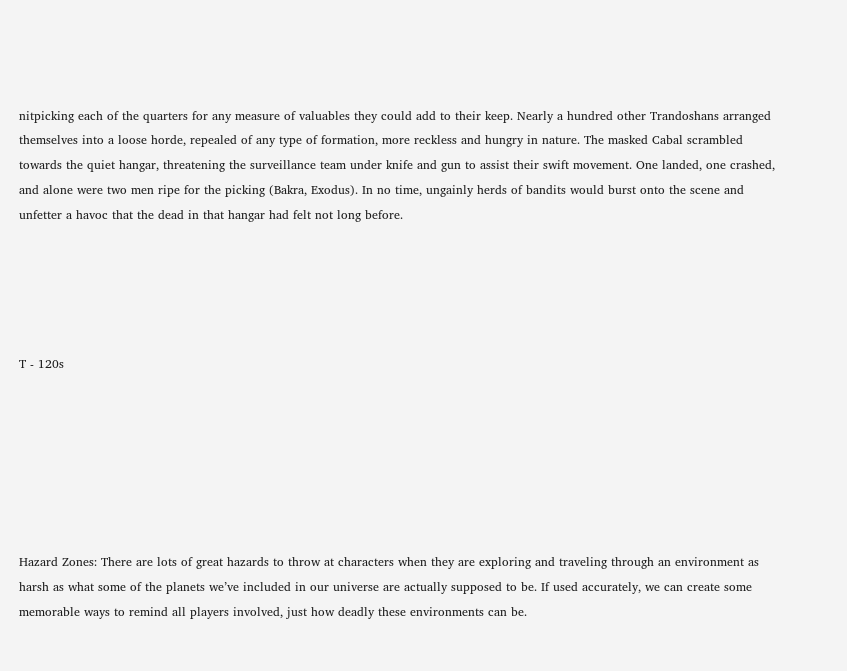nitpicking each of the quarters for any measure of valuables they could add to their keep. Nearly a hundred other Trandoshans arranged themselves into a loose horde, repealed of any type of formation, more reckless and hungry in nature. The masked Cabal scrambled towards the quiet hangar, threatening the surveillance team under knife and gun to assist their swift movement. One landed, one crashed, and alone were two men ripe for the picking (Bakra, Exodus). In no time, ungainly herds of bandits would burst onto the scene and unfetter a havoc that the dead in that hangar had felt not long before.





T - 120s







Hazard Zones: There are lots of great hazards to throw at characters when they are exploring and traveling through an environment as harsh as what some of the planets we’ve included in our universe are actually supposed to be. If used accurately, we can create some memorable ways to remind all players involved, just how deadly these environments can be.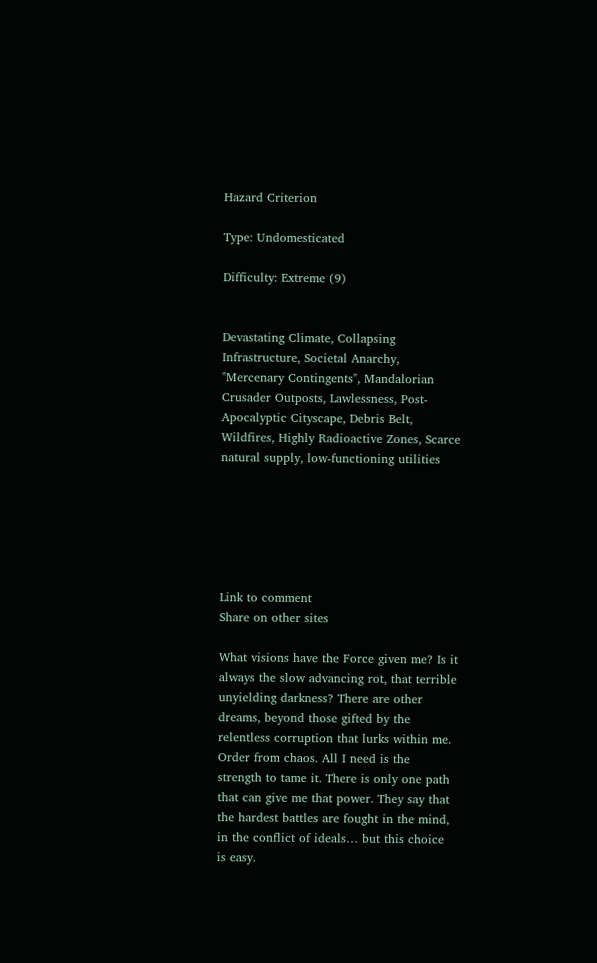Hazard Criterion

Type: Undomesticated

Difficulty: Extreme (9)


Devastating Climate, Collapsing Infrastructure, Societal Anarchy, "Mercenary Contingents", Mandalorian Crusader Outposts, Lawlessness, Post-Apocalyptic Cityscape, Debris Belt, Wildfires, Highly Radioactive Zones, Scarce natural supply, low-functioning utilities






Link to comment
Share on other sites

What visions have the Force given me? Is it always the slow advancing rot, that terrible unyielding darkness? There are other dreams, beyond those gifted by the relentless corruption that lurks within me. Order from chaos. All I need is the strength to tame it. There is only one path that can give me that power. They say that the hardest battles are fought in the mind, in the conflict of ideals… but this choice is easy.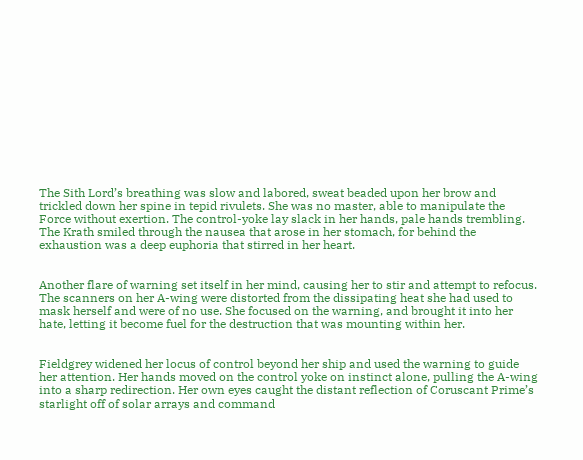The Sith Lord’s breathing was slow and labored, sweat beaded upon her brow and trickled down her spine in tepid rivulets. She was no master, able to manipulate the Force without exertion. The control-yoke lay slack in her hands, pale hands trembling. The Krath smiled through the nausea that arose in her stomach, for behind the exhaustion was a deep euphoria that stirred in her heart.


Another flare of warning set itself in her mind, causing her to stir and attempt to refocus. The scanners on her A-wing were distorted from the dissipating heat she had used to mask herself and were of no use. She focused on the warning, and brought it into her hate, letting it become fuel for the destruction that was mounting within her.


Fieldgrey widened her locus of control beyond her ship and used the warning to guide her attention. Her hands moved on the control yoke on instinct alone, pulling the A-wing into a sharp redirection. Her own eyes caught the distant reflection of Coruscant Prime’s starlight off of solar arrays and command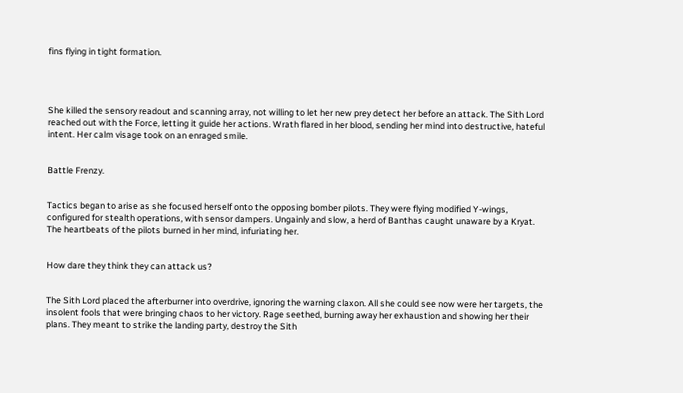fins flying in tight formation.




She killed the sensory readout and scanning array, not willing to let her new prey detect her before an attack. The Sith Lord reached out with the Force, letting it guide her actions. Wrath flared in her blood, sending her mind into destructive, hateful intent. Her calm visage took on an enraged smile.


Battle Frenzy.


Tactics began to arise as she focused herself onto the opposing bomber pilots. They were flying modified Y-wings, configured for stealth operations, with sensor dampers. Ungainly and slow, a herd of Banthas caught unaware by a Kryat. The heartbeats of the pilots burned in her mind, infuriating her.


How dare they think they can attack us?


The Sith Lord placed the afterburner into overdrive, ignoring the warning claxon. All she could see now were her targets, the insolent fools that were bringing chaos to her victory. Rage seethed, burning away her exhaustion and showing her their plans. They meant to strike the landing party, destroy the Sith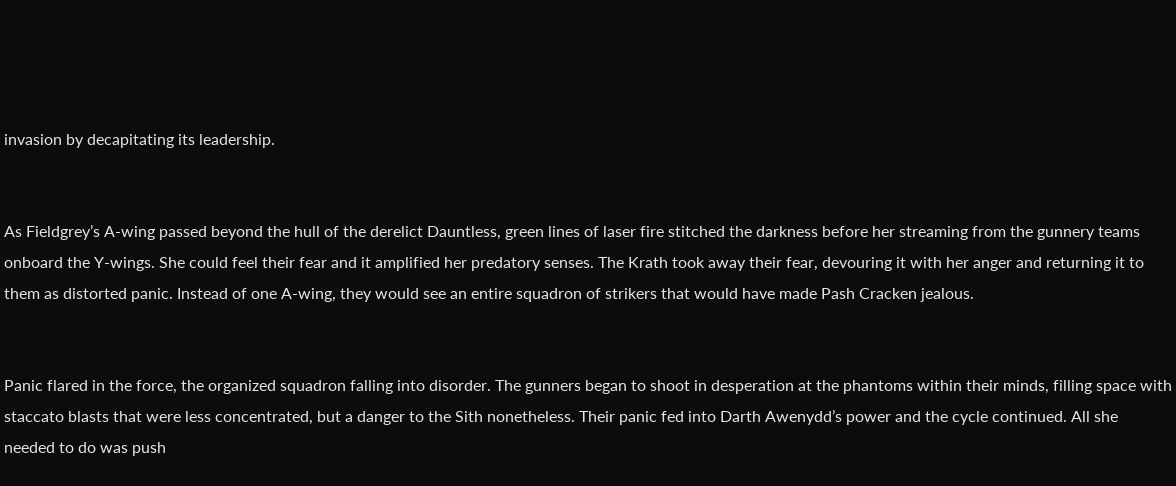invasion by decapitating its leadership.


As Fieldgrey’s A-wing passed beyond the hull of the derelict Dauntless, green lines of laser fire stitched the darkness before her streaming from the gunnery teams onboard the Y-wings. She could feel their fear and it amplified her predatory senses. The Krath took away their fear, devouring it with her anger and returning it to them as distorted panic. Instead of one A-wing, they would see an entire squadron of strikers that would have made Pash Cracken jealous.


Panic flared in the force, the organized squadron falling into disorder. The gunners began to shoot in desperation at the phantoms within their minds, filling space with staccato blasts that were less concentrated, but a danger to the Sith nonetheless. Their panic fed into Darth Awenydd’s power and the cycle continued. All she needed to do was push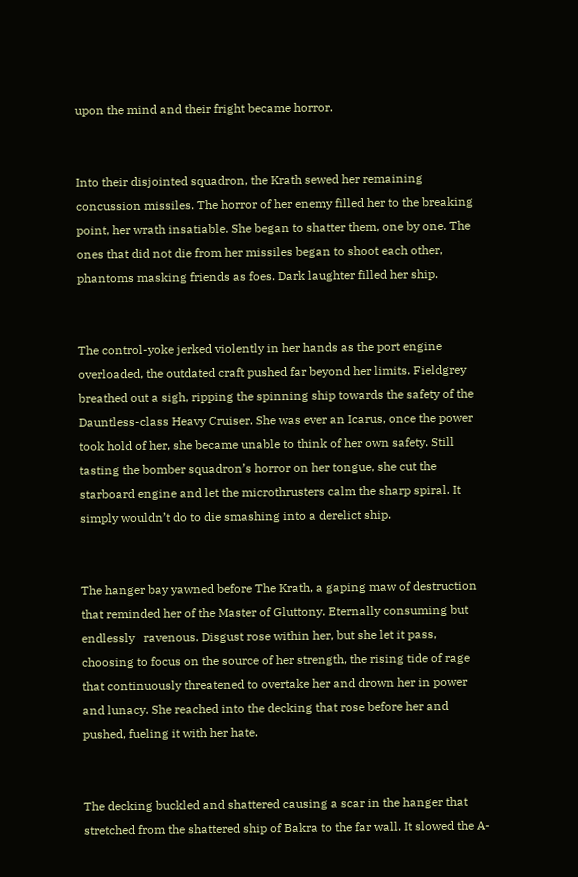upon the mind and their fright became horror.


Into their disjointed squadron, the Krath sewed her remaining concussion missiles. The horror of her enemy filled her to the breaking point, her wrath insatiable. She began to shatter them, one by one. The ones that did not die from her missiles began to shoot each other, phantoms masking friends as foes. Dark laughter filled her ship.


The control-yoke jerked violently in her hands as the port engine overloaded, the outdated craft pushed far beyond her limits. Fieldgrey breathed out a sigh, ripping the spinning ship towards the safety of the Dauntless-class Heavy Cruiser. She was ever an Icarus, once the power took hold of her, she became unable to think of her own safety. Still tasting the bomber squadron’s horror on her tongue, she cut the starboard engine and let the microthrusters calm the sharp spiral. It simply wouldn’t do to die smashing into a derelict ship.


The hanger bay yawned before The Krath, a gaping maw of destruction that reminded her of the Master of Gluttony. Eternally consuming but endlessly   ravenous. Disgust rose within her, but she let it pass, choosing to focus on the source of her strength, the rising tide of rage that continuously threatened to overtake her and drown her in power and lunacy. She reached into the decking that rose before her and pushed, fueling it with her hate.


The decking buckled and shattered causing a scar in the hanger that stretched from the shattered ship of Bakra to the far wall. It slowed the A-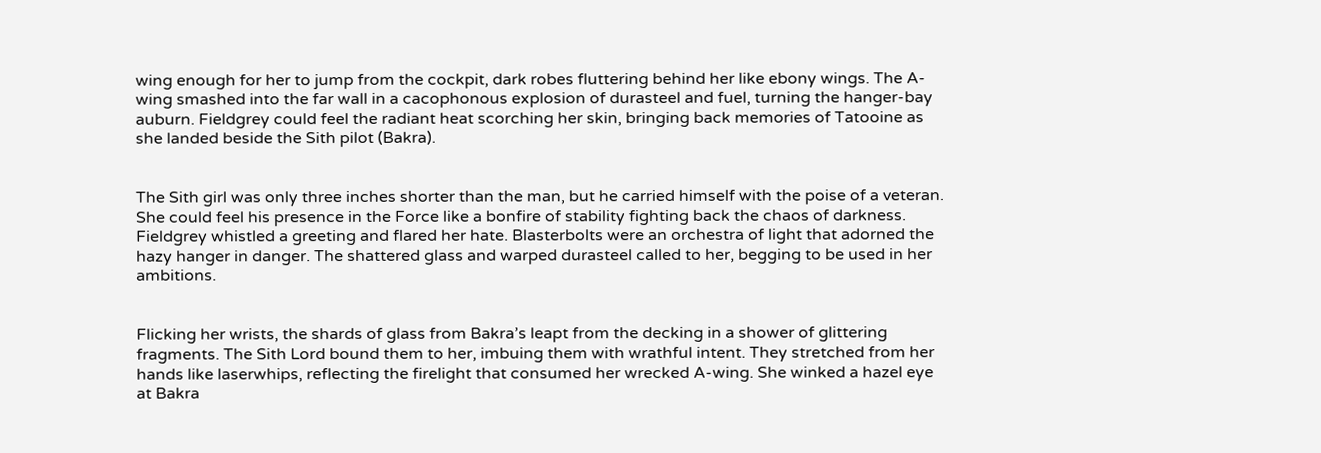wing enough for her to jump from the cockpit, dark robes fluttering behind her like ebony wings. The A-wing smashed into the far wall in a cacophonous explosion of durasteel and fuel, turning the hanger-bay auburn. Fieldgrey could feel the radiant heat scorching her skin, bringing back memories of Tatooine as she landed beside the Sith pilot (Bakra).


The Sith girl was only three inches shorter than the man, but he carried himself with the poise of a veteran. She could feel his presence in the Force like a bonfire of stability fighting back the chaos of darkness. Fieldgrey whistled a greeting and flared her hate. Blasterbolts were an orchestra of light that adorned the hazy hanger in danger. The shattered glass and warped durasteel called to her, begging to be used in her ambitions.


Flicking her wrists, the shards of glass from Bakra’s leapt from the decking in a shower of glittering fragments. The Sith Lord bound them to her, imbuing them with wrathful intent. They stretched from her hands like laserwhips, reflecting the firelight that consumed her wrecked A-wing. She winked a hazel eye at Bakra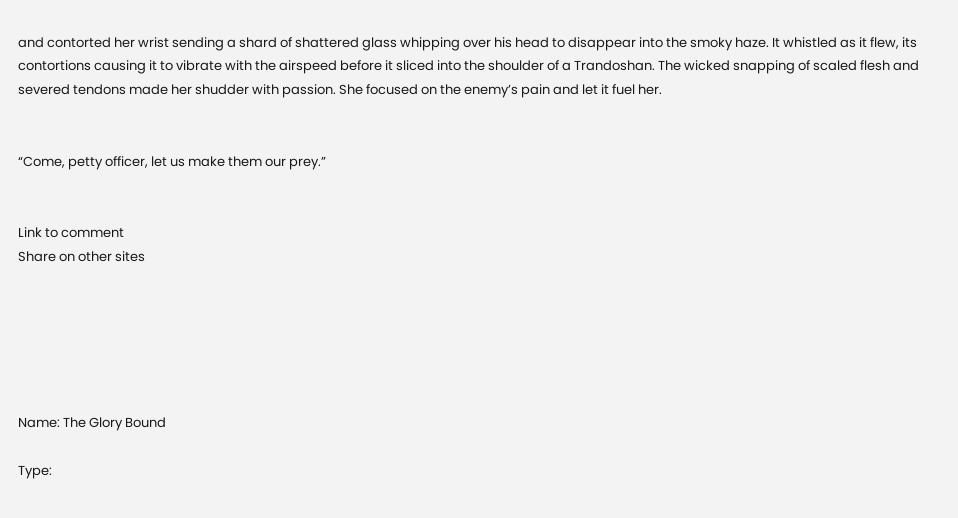and contorted her wrist sending a shard of shattered glass whipping over his head to disappear into the smoky haze. It whistled as it flew, its contortions causing it to vibrate with the airspeed before it sliced into the shoulder of a Trandoshan. The wicked snapping of scaled flesh and severed tendons made her shudder with passion. She focused on the enemy’s pain and let it fuel her.


“Come, petty officer, let us make them our prey.”


Link to comment
Share on other sites






Name: The Glory Bound

Type: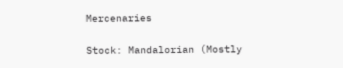Mercenaries

Stock: Mandalorian (Mostly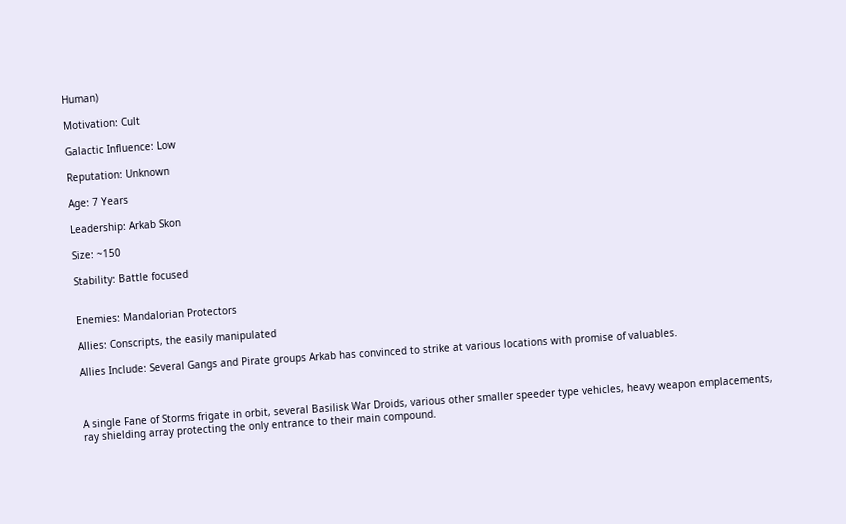Human)

Motivation: Cult

Galactic Influence: Low

Reputation: Unknown

Age: 7 Years

Leadership: Arkab Skon

Size: ~150

Stability: Battle focused


Enemies: Mandalorian Protectors

Allies: Conscripts, the easily manipulated

Allies Include: Several Gangs and Pirate groups Arkab has convinced to strike at various locations with promise of valuables.



A single Fane of Storms frigate in orbit, several Basilisk War Droids, various other smaller speeder type vehicles, heavy weapon emplacements, ray shielding array protecting the only entrance to their main compound.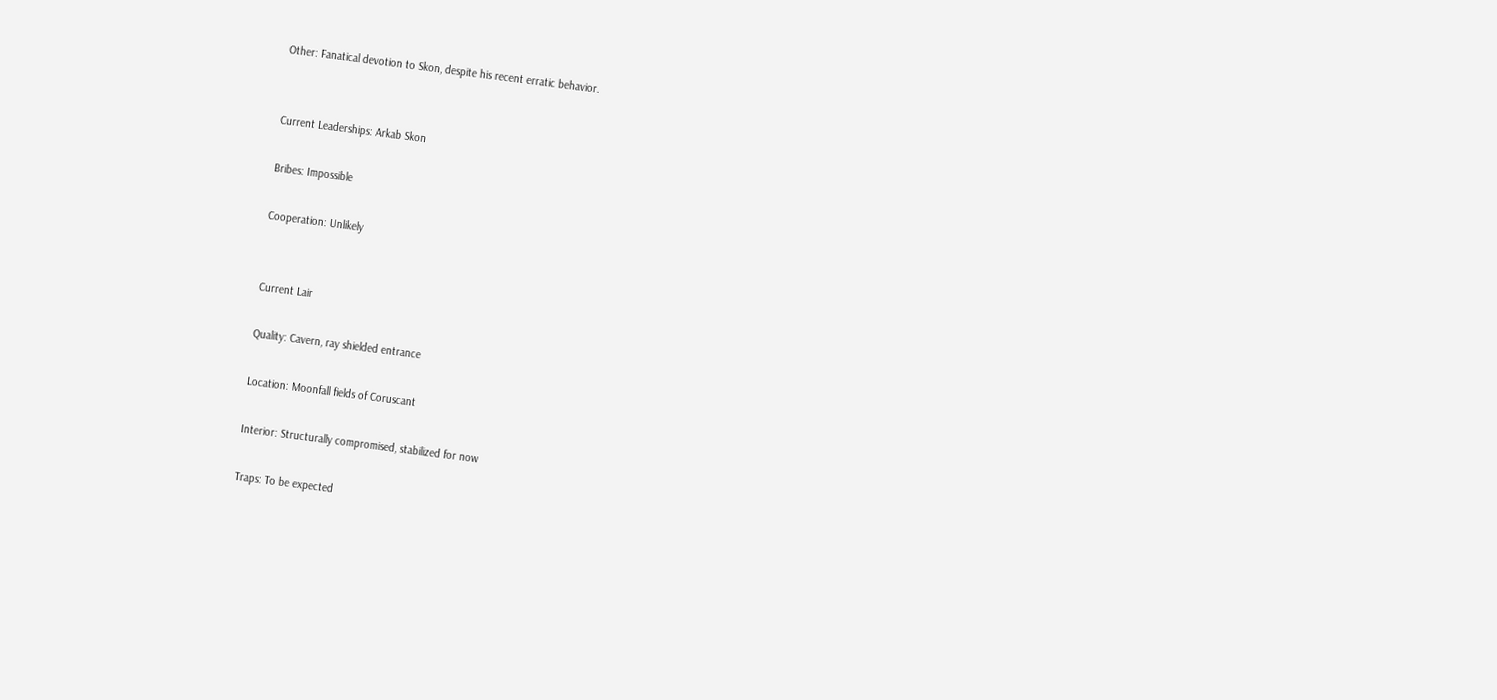Other: Fanatical devotion to Skon, despite his recent erratic behavior.


Current Leaderships: Arkab Skon

Bribes: Impossible

Cooperation: Unlikely


Current Lair

Quality: Cavern, ray shielded entrance

Location: Moonfall fields of Coruscant

Interior: Structurally compromised, stabilized for now

Traps: To be expected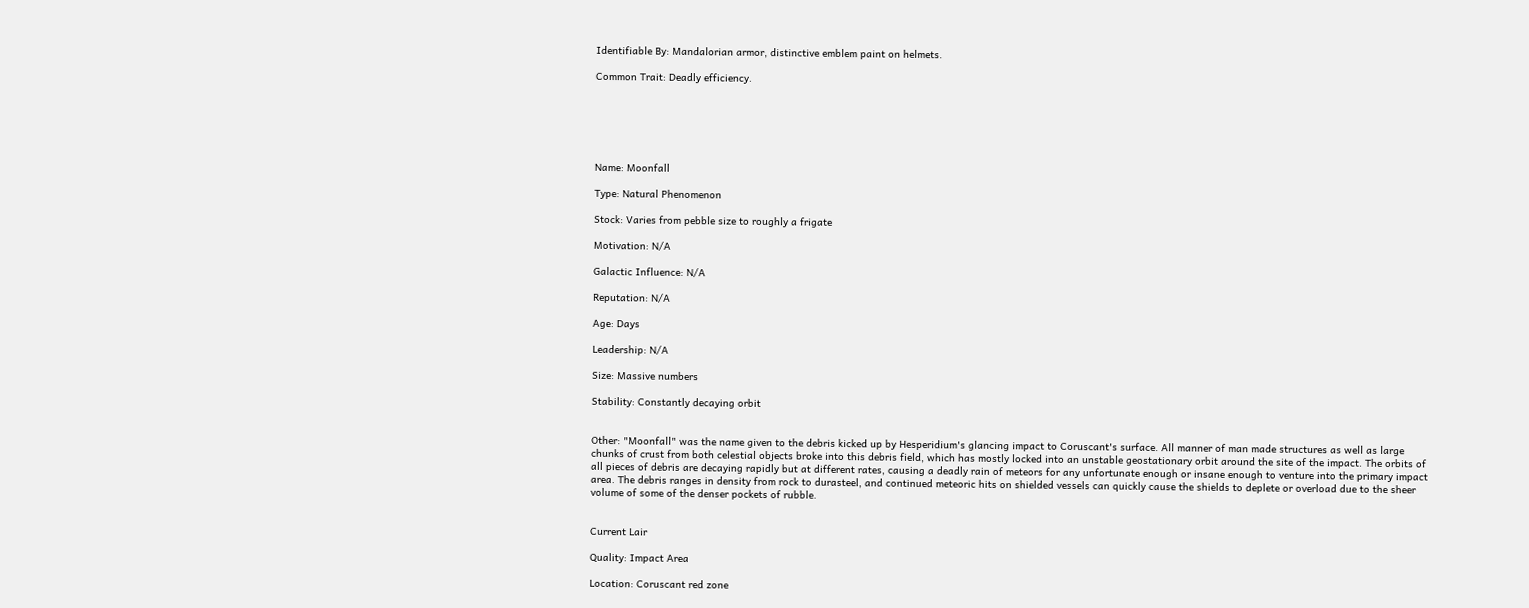Identifiable By: Mandalorian armor, distinctive emblem paint on helmets.

Common Trait: Deadly efficiency.






Name: Moonfall

Type: Natural Phenomenon

Stock: Varies from pebble size to roughly a frigate

Motivation: N/A

Galactic Influence: N/A

Reputation: N/A

Age: Days

Leadership: N/A

Size: Massive numbers

Stability: Constantly decaying orbit


Other: "Moonfall" was the name given to the debris kicked up by Hesperidium's glancing impact to Coruscant's surface. All manner of man made structures as well as large chunks of crust from both celestial objects broke into this debris field, which has mostly locked into an unstable geostationary orbit around the site of the impact. The orbits of all pieces of debris are decaying rapidly but at different rates, causing a deadly rain of meteors for any unfortunate enough or insane enough to venture into the primary impact area. The debris ranges in density from rock to durasteel, and continued meteoric hits on shielded vessels can quickly cause the shields to deplete or overload due to the sheer volume of some of the denser pockets of rubble.


Current Lair

Quality: Impact Area

Location: Coruscant red zone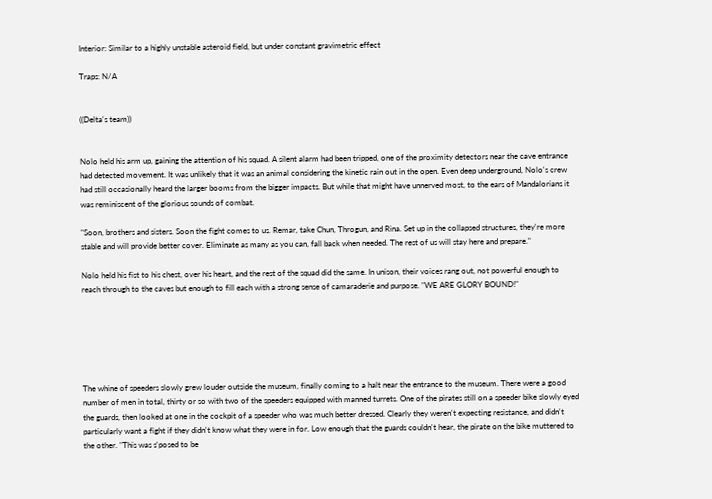Interior: Similar to a highly unstable asteroid field, but under constant gravimetric effect

Traps: N/A


((Delta's team))


Nolo held his arm up, gaining the attention of his squad. A silent alarm had been tripped, one of the proximity detectors near the cave entrance had detected movement. It was unlikely that it was an animal considering the kinetic rain out in the open. Even deep underground, Nolo's crew had still occasionally heard the larger booms from the bigger impacts. But while that might have unnerved most, to the ears of Mandalorians it was reminiscent of the glorious sounds of combat.

"Soon, brothers and sisters. Soon the fight comes to us. Remar, take Chun, Throgun, and Rina. Set up in the collapsed structures, they're more stable and will provide better cover. Eliminate as many as you can, fall back when needed. The rest of us will stay here and prepare."

Nolo held his fist to his chest, over his heart, and the rest of the squad did the same. In unison, their voices rang out, not powerful enough to reach through to the caves but enough to fill each with a strong sense of camaraderie and purpose. "WE ARE GLORY BOUND!"






The whine of speeders slowly grew louder outside the museum, finally coming to a halt near the entrance to the museum. There were a good number of men in total, thirty or so with two of the speeders equipped with manned turrets. One of the pirates still on a speeder bike slowly eyed the guards, then looked at one in the cockpit of a speeder who was much better dressed. Clearly they weren't expecting resistance, and didn't particularly want a fight if they didn't know what they were in for. Low enough that the guards couldn't hear, the pirate on the bike muttered to the other. "This was s'posed to be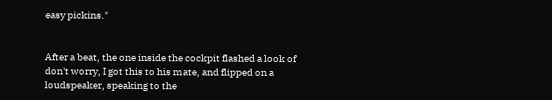easy pickins."


After a beat, the one inside the cockpit flashed a look of don't worry, I got this to his mate, and flipped on a loudspeaker, speaking to the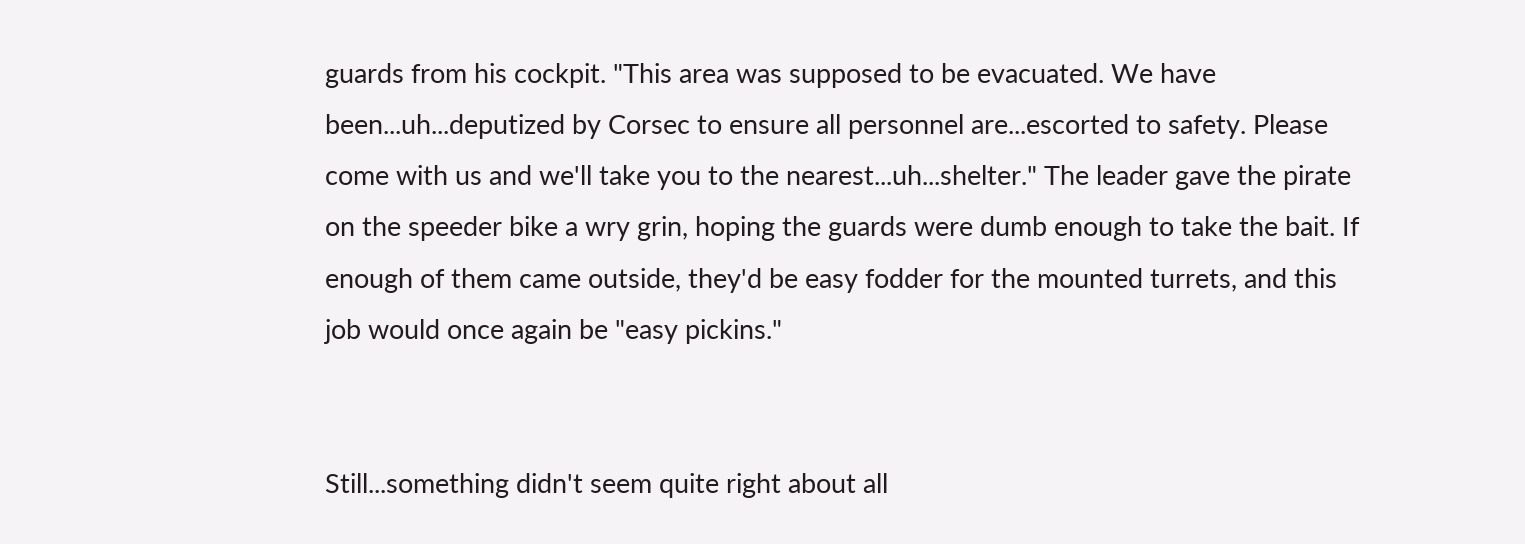guards from his cockpit. "This area was supposed to be evacuated. We have been...uh...deputized by Corsec to ensure all personnel are...escorted to safety. Please come with us and we'll take you to the nearest...uh...shelter." The leader gave the pirate on the speeder bike a wry grin, hoping the guards were dumb enough to take the bait. If enough of them came outside, they'd be easy fodder for the mounted turrets, and this job would once again be "easy pickins."


Still...something didn't seem quite right about all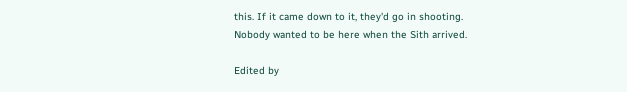this. If it came down to it, they'd go in shooting. Nobody wanted to be here when the Sith arrived.

Edited by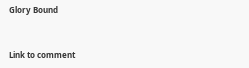Glory Bound


Link to comment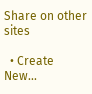Share on other sites

  • Create New...